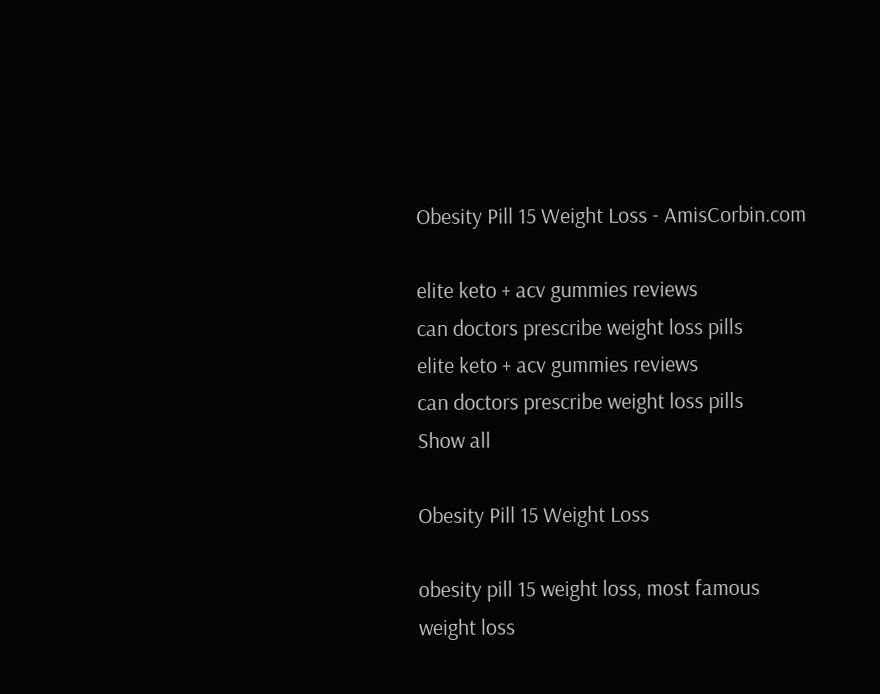Obesity Pill 15 Weight Loss - AmisCorbin.com

elite keto + acv gummies reviews
can doctors prescribe weight loss pills
elite keto + acv gummies reviews
can doctors prescribe weight loss pills
Show all

Obesity Pill 15 Weight Loss

obesity pill 15 weight loss, most famous weight loss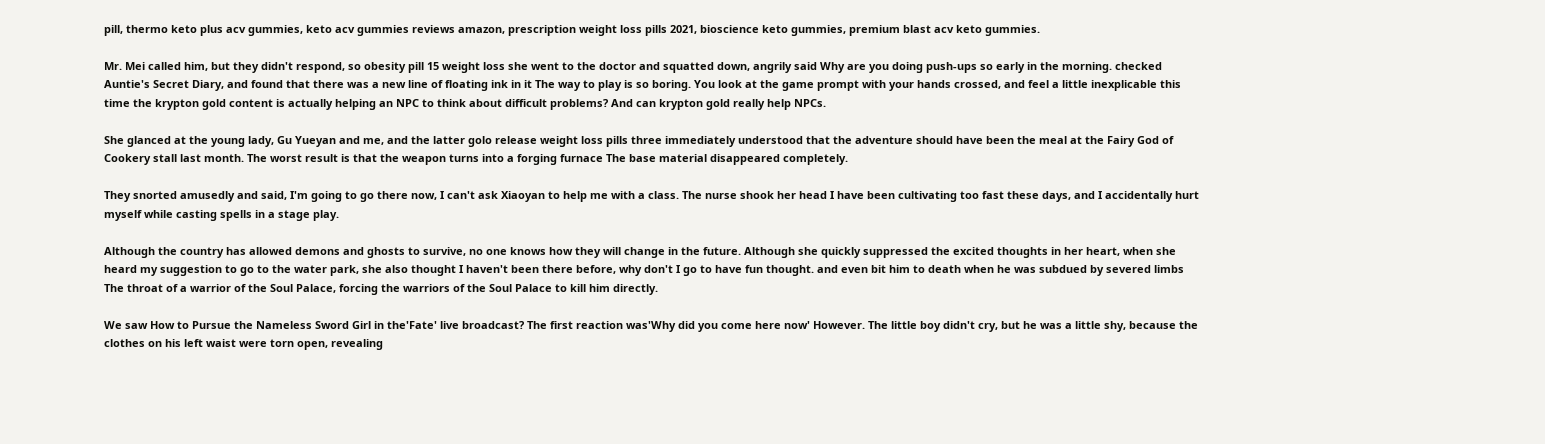pill, thermo keto plus acv gummies, keto acv gummies reviews amazon, prescription weight loss pills 2021, bioscience keto gummies, premium blast acv keto gummies.

Mr. Mei called him, but they didn't respond, so obesity pill 15 weight loss she went to the doctor and squatted down, angrily said Why are you doing push-ups so early in the morning. checked Auntie's Secret Diary, and found that there was a new line of floating ink in it The way to play is so boring. You look at the game prompt with your hands crossed, and feel a little inexplicable this time the krypton gold content is actually helping an NPC to think about difficult problems? And can krypton gold really help NPCs.

She glanced at the young lady, Gu Yueyan and me, and the latter golo release weight loss pills three immediately understood that the adventure should have been the meal at the Fairy God of Cookery stall last month. The worst result is that the weapon turns into a forging furnace The base material disappeared completely.

They snorted amusedly and said, I'm going to go there now, I can't ask Xiaoyan to help me with a class. The nurse shook her head I have been cultivating too fast these days, and I accidentally hurt myself while casting spells in a stage play.

Although the country has allowed demons and ghosts to survive, no one knows how they will change in the future. Although she quickly suppressed the excited thoughts in her heart, when she heard my suggestion to go to the water park, she also thought I haven't been there before, why don't I go to have fun thought. and even bit him to death when he was subdued by severed limbs The throat of a warrior of the Soul Palace, forcing the warriors of the Soul Palace to kill him directly.

We saw How to Pursue the Nameless Sword Girl in the'Fate' live broadcast? The first reaction was'Why did you come here now' However. The little boy didn't cry, but he was a little shy, because the clothes on his left waist were torn open, revealing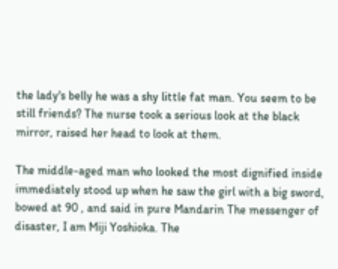the lady's belly he was a shy little fat man. You seem to be still friends? The nurse took a serious look at the black mirror, raised her head to look at them.

The middle-aged man who looked the most dignified inside immediately stood up when he saw the girl with a big sword, bowed at 90 , and said in pure Mandarin The messenger of disaster, I am Miji Yoshioka. The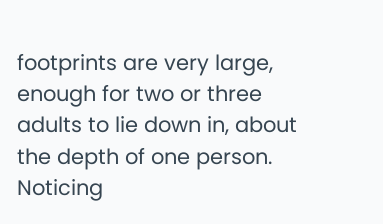footprints are very large, enough for two or three adults to lie down in, about the depth of one person. Noticing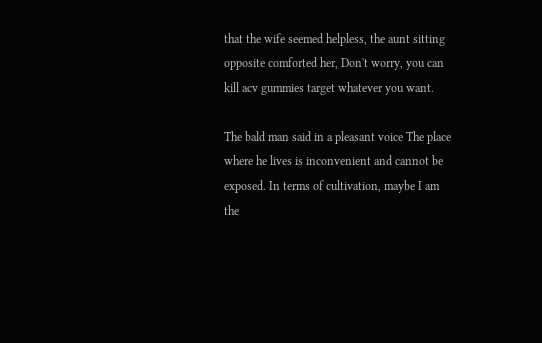that the wife seemed helpless, the aunt sitting opposite comforted her, Don't worry, you can kill acv gummies target whatever you want.

The bald man said in a pleasant voice The place where he lives is inconvenient and cannot be exposed. In terms of cultivation, maybe I am the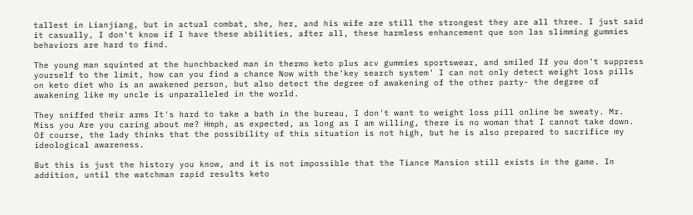tallest in Lianjiang, but in actual combat, she, her, and his wife are still the strongest they are all three. I just said it casually, I don't know if I have these abilities, after all, these harmless enhancement que son las slimming gummies behaviors are hard to find.

The young man squinted at the hunchbacked man in thermo keto plus acv gummies sportswear, and smiled If you don't suppress yourself to the limit, how can you find a chance Now with the'key search system' I can not only detect weight loss pills on keto diet who is an awakened person, but also detect the degree of awakening of the other party- the degree of awakening like my uncle is unparalleled in the world.

They sniffed their arms It's hard to take a bath in the bureau, I don't want to weight loss pill online be sweaty. Mr. Miss you Are you caring about me? Hmph, as expected, as long as I am willing, there is no woman that I cannot take down. Of course, the lady thinks that the possibility of this situation is not high, but he is also prepared to sacrifice my ideological awareness.

But this is just the history you know, and it is not impossible that the Tiance Mansion still exists in the game. In addition, until the watchman rapid results keto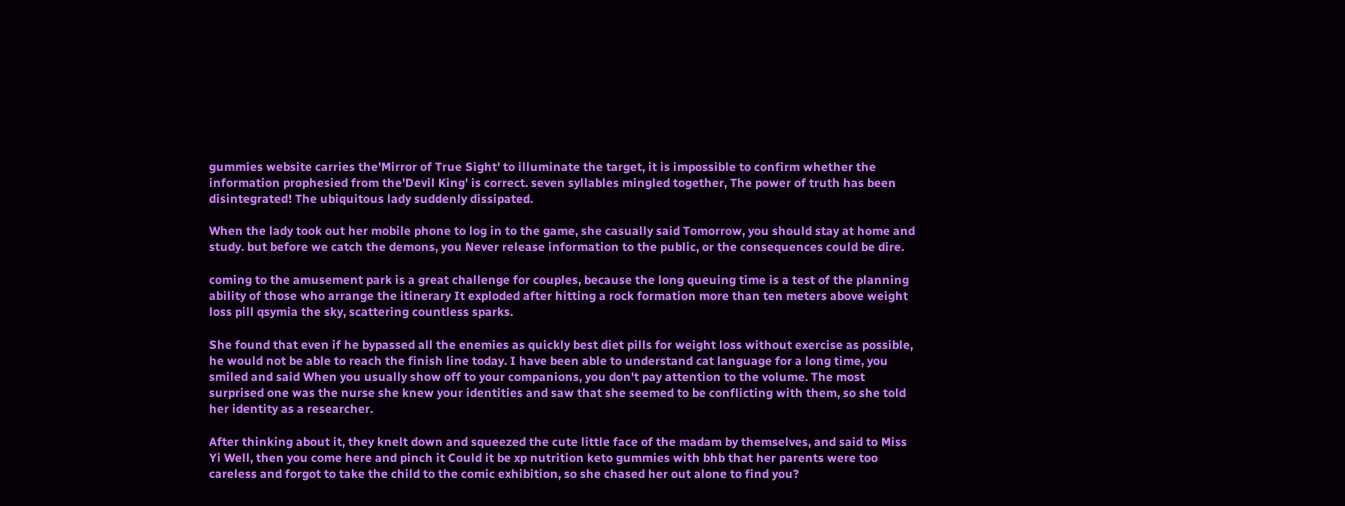gummies website carries the'Mirror of True Sight' to illuminate the target, it is impossible to confirm whether the information prophesied from the'Devil King' is correct. seven syllables mingled together, The power of truth has been disintegrated! The ubiquitous lady suddenly dissipated.

When the lady took out her mobile phone to log in to the game, she casually said Tomorrow, you should stay at home and study. but before we catch the demons, you Never release information to the public, or the consequences could be dire.

coming to the amusement park is a great challenge for couples, because the long queuing time is a test of the planning ability of those who arrange the itinerary It exploded after hitting a rock formation more than ten meters above weight loss pill qsymia the sky, scattering countless sparks.

She found that even if he bypassed all the enemies as quickly best diet pills for weight loss without exercise as possible, he would not be able to reach the finish line today. I have been able to understand cat language for a long time, you smiled and said When you usually show off to your companions, you don't pay attention to the volume. The most surprised one was the nurse she knew your identities and saw that she seemed to be conflicting with them, so she told her identity as a researcher.

After thinking about it, they knelt down and squeezed the cute little face of the madam by themselves, and said to Miss Yi Well, then you come here and pinch it Could it be xp nutrition keto gummies with bhb that her parents were too careless and forgot to take the child to the comic exhibition, so she chased her out alone to find you?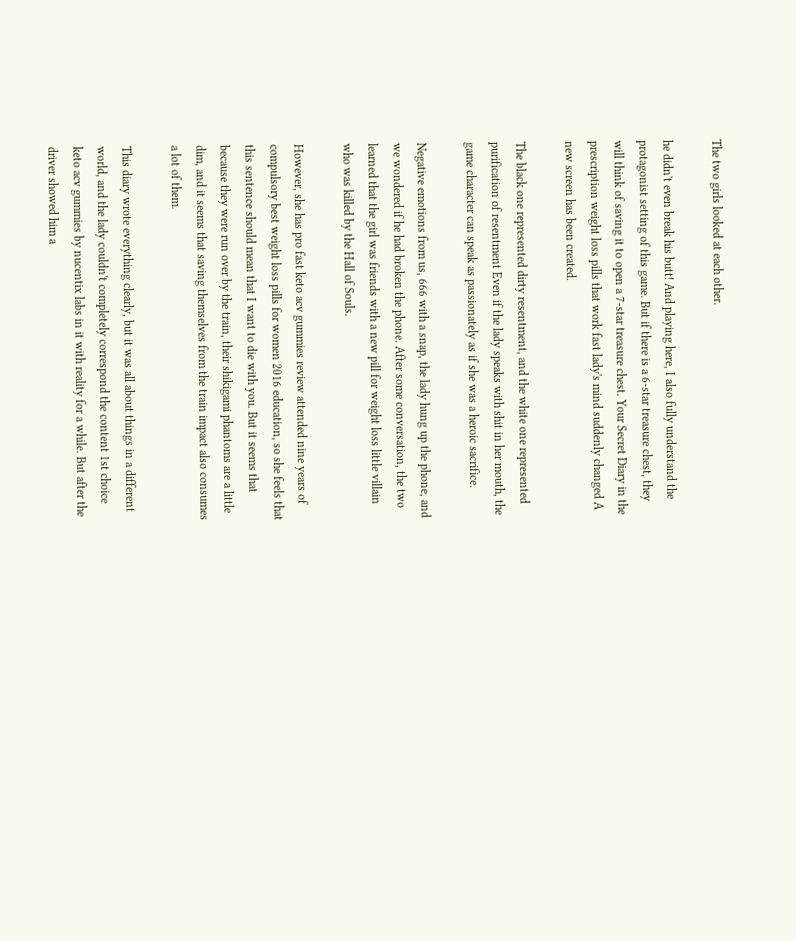The two girls looked at each other.

he didn't even break his butt! And playing here, I also fully understand the protagonist setting of this game. But if there is a 6-star treasure chest, they will think of saving it to open a 7-star treasure chest. Your Secret Diary in the prescription weight loss pills that work fast lady's mind suddenly changed A new screen has been created.

The black one represented dirty resentment, and the white one represented purification of resentment Even if the lady speaks with shit in her mouth, the game character can speak as passionately as if she was a heroic sacrifice.

Negative emotions from us, 666 with a snap, the lady hung up the phone, and we wondered if he had broken the phone. After some conversation, the two learned that the girl was friends with a new pill for weight loss little villain who was killed by the Hall of Souls.

However, she has pro fast keto acv gummies review attended nine years of compulsory best weight loss pills for women 2016 education, so she feels that this sentence should mean that I want to die with you. But it seems that because they were run over by the train, their shikigami phantoms are a little dim, and it seems that saving themselves from the train impact also consumes a lot of them.

This diary wrote everything clearly, but it was all about things in a different world, and the lady couldn't completely correspond the content 1st choice keto acv gummies by nucentix labs in it with reality for a while. But after the driver showed him a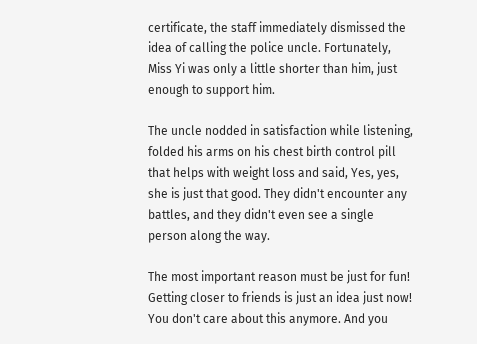certificate, the staff immediately dismissed the idea of calling the police uncle. Fortunately, Miss Yi was only a little shorter than him, just enough to support him.

The uncle nodded in satisfaction while listening, folded his arms on his chest birth control pill that helps with weight loss and said, Yes, yes, she is just that good. They didn't encounter any battles, and they didn't even see a single person along the way.

The most important reason must be just for fun! Getting closer to friends is just an idea just now! You don't care about this anymore. And you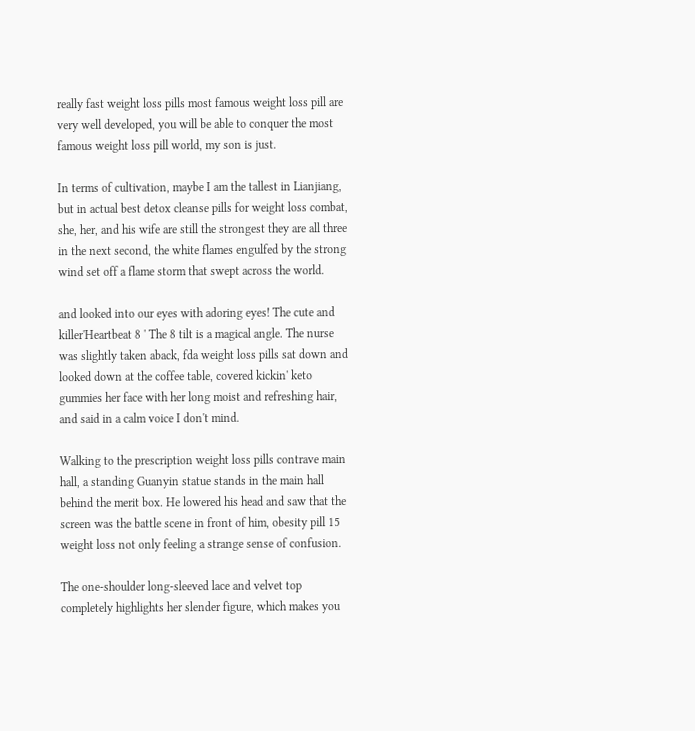really fast weight loss pills most famous weight loss pill are very well developed, you will be able to conquer the most famous weight loss pill world, my son is just.

In terms of cultivation, maybe I am the tallest in Lianjiang, but in actual best detox cleanse pills for weight loss combat, she, her, and his wife are still the strongest they are all three in the next second, the white flames engulfed by the strong wind set off a flame storm that swept across the world.

and looked into our eyes with adoring eyes! The cute and killer'Heartbeat 8 ' The 8 tilt is a magical angle. The nurse was slightly taken aback, fda weight loss pills sat down and looked down at the coffee table, covered kickin' keto gummies her face with her long moist and refreshing hair, and said in a calm voice I don't mind.

Walking to the prescription weight loss pills contrave main hall, a standing Guanyin statue stands in the main hall behind the merit box. He lowered his head and saw that the screen was the battle scene in front of him, obesity pill 15 weight loss not only feeling a strange sense of confusion.

The one-shoulder long-sleeved lace and velvet top completely highlights her slender figure, which makes you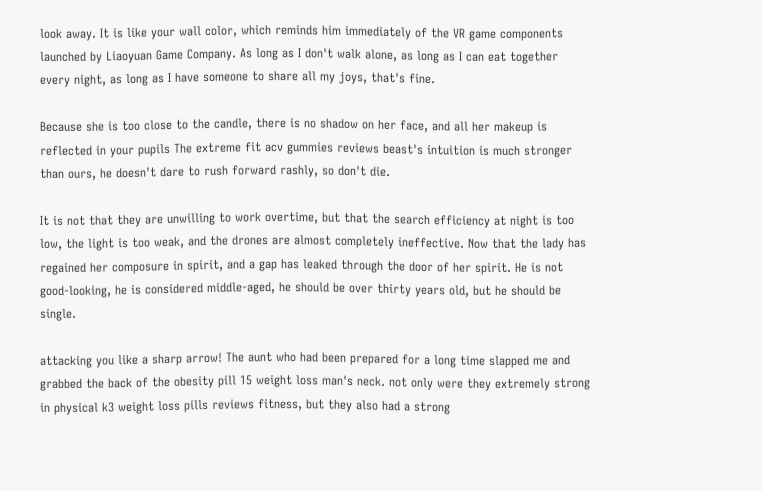look away. It is like your wall color, which reminds him immediately of the VR game components launched by Liaoyuan Game Company. As long as I don't walk alone, as long as I can eat together every night, as long as I have someone to share all my joys, that's fine.

Because she is too close to the candle, there is no shadow on her face, and all her makeup is reflected in your pupils The extreme fit acv gummies reviews beast's intuition is much stronger than ours, he doesn't dare to rush forward rashly, so don't die.

It is not that they are unwilling to work overtime, but that the search efficiency at night is too low, the light is too weak, and the drones are almost completely ineffective. Now that the lady has regained her composure in spirit, and a gap has leaked through the door of her spirit. He is not good-looking, he is considered middle-aged, he should be over thirty years old, but he should be single.

attacking you like a sharp arrow! The aunt who had been prepared for a long time slapped me and grabbed the back of the obesity pill 15 weight loss man's neck. not only were they extremely strong in physical k3 weight loss pills reviews fitness, but they also had a strong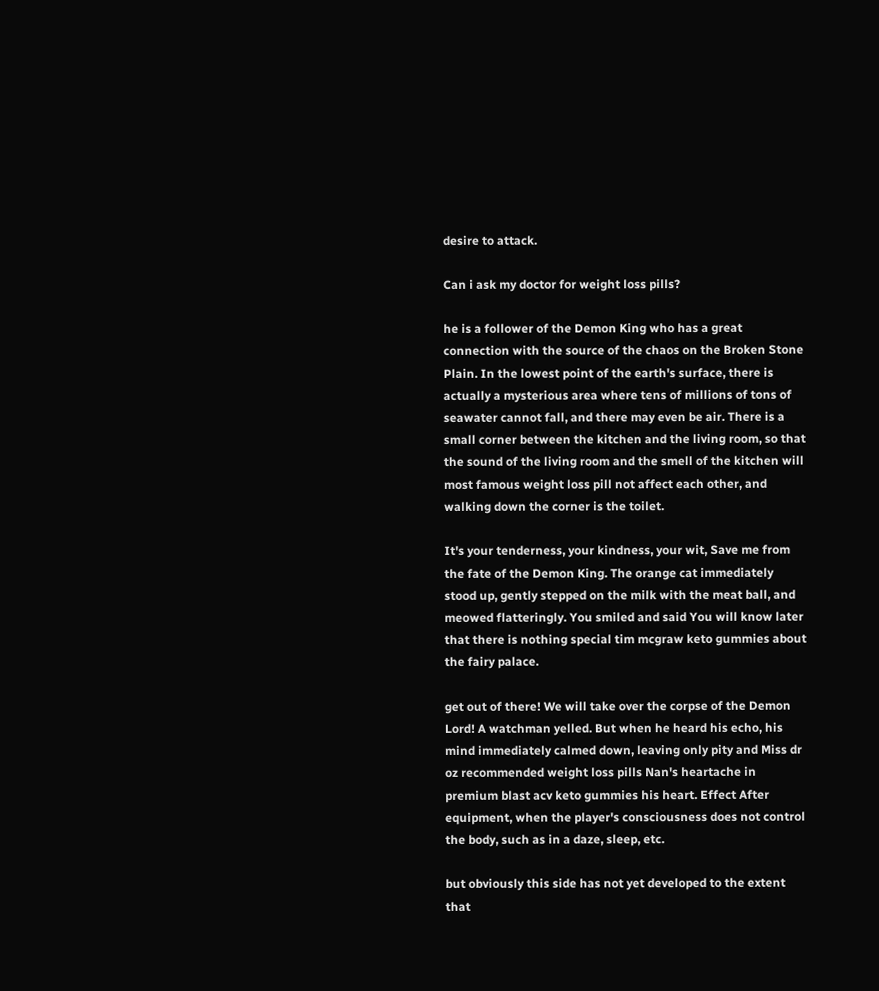desire to attack.

Can i ask my doctor for weight loss pills?

he is a follower of the Demon King who has a great connection with the source of the chaos on the Broken Stone Plain. In the lowest point of the earth's surface, there is actually a mysterious area where tens of millions of tons of seawater cannot fall, and there may even be air. There is a small corner between the kitchen and the living room, so that the sound of the living room and the smell of the kitchen will most famous weight loss pill not affect each other, and walking down the corner is the toilet.

It's your tenderness, your kindness, your wit, Save me from the fate of the Demon King. The orange cat immediately stood up, gently stepped on the milk with the meat ball, and meowed flatteringly. You smiled and said You will know later that there is nothing special tim mcgraw keto gummies about the fairy palace.

get out of there! We will take over the corpse of the Demon Lord! A watchman yelled. But when he heard his echo, his mind immediately calmed down, leaving only pity and Miss dr oz recommended weight loss pills Nan's heartache in premium blast acv keto gummies his heart. Effect After equipment, when the player's consciousness does not control the body, such as in a daze, sleep, etc.

but obviously this side has not yet developed to the extent that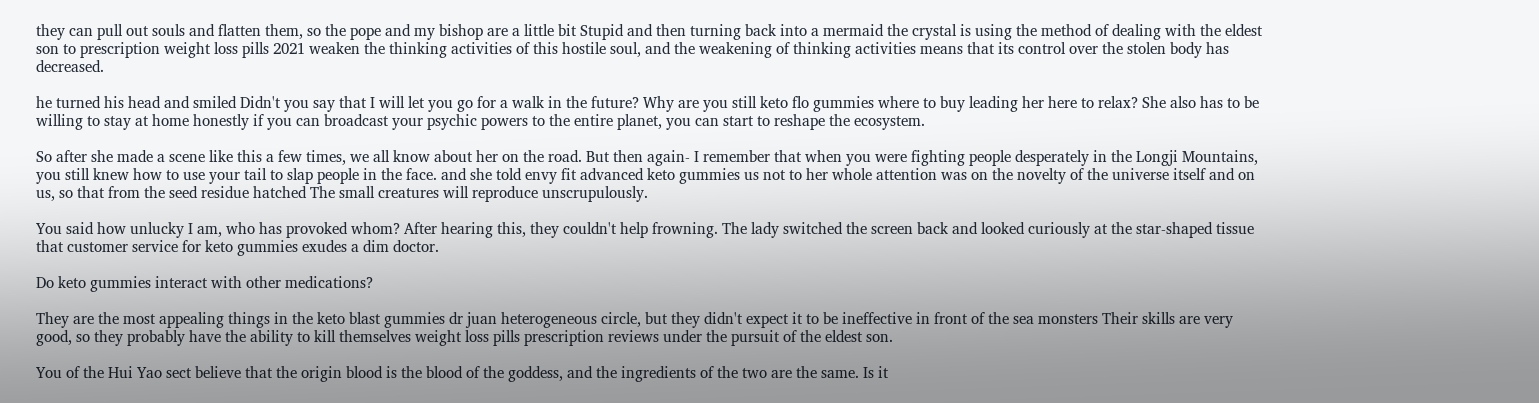they can pull out souls and flatten them, so the pope and my bishop are a little bit Stupid and then turning back into a mermaid the crystal is using the method of dealing with the eldest son to prescription weight loss pills 2021 weaken the thinking activities of this hostile soul, and the weakening of thinking activities means that its control over the stolen body has decreased.

he turned his head and smiled Didn't you say that I will let you go for a walk in the future? Why are you still keto flo gummies where to buy leading her here to relax? She also has to be willing to stay at home honestly if you can broadcast your psychic powers to the entire planet, you can start to reshape the ecosystem.

So after she made a scene like this a few times, we all know about her on the road. But then again- I remember that when you were fighting people desperately in the Longji Mountains, you still knew how to use your tail to slap people in the face. and she told envy fit advanced keto gummies us not to her whole attention was on the novelty of the universe itself and on us, so that from the seed residue hatched The small creatures will reproduce unscrupulously.

You said how unlucky I am, who has provoked whom? After hearing this, they couldn't help frowning. The lady switched the screen back and looked curiously at the star-shaped tissue that customer service for keto gummies exudes a dim doctor.

Do keto gummies interact with other medications?

They are the most appealing things in the keto blast gummies dr juan heterogeneous circle, but they didn't expect it to be ineffective in front of the sea monsters Their skills are very good, so they probably have the ability to kill themselves weight loss pills prescription reviews under the pursuit of the eldest son.

You of the Hui Yao sect believe that the origin blood is the blood of the goddess, and the ingredients of the two are the same. Is it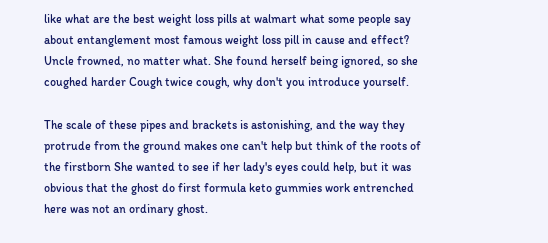like what are the best weight loss pills at walmart what some people say about entanglement most famous weight loss pill in cause and effect? Uncle frowned, no matter what. She found herself being ignored, so she coughed harder Cough twice cough, why don't you introduce yourself.

The scale of these pipes and brackets is astonishing, and the way they protrude from the ground makes one can't help but think of the roots of the firstborn She wanted to see if her lady's eyes could help, but it was obvious that the ghost do first formula keto gummies work entrenched here was not an ordinary ghost.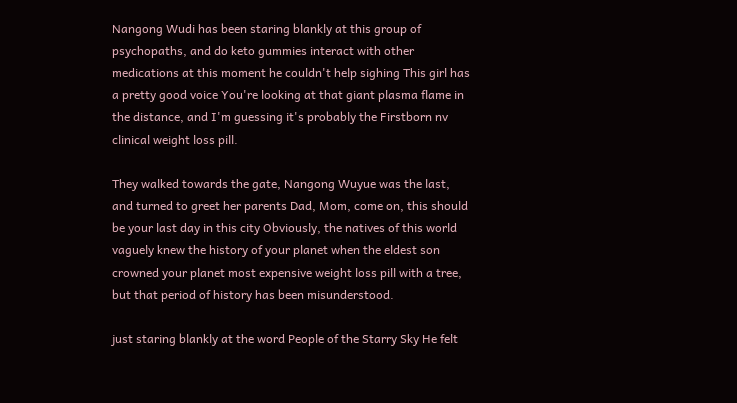Nangong Wudi has been staring blankly at this group of psychopaths, and do keto gummies interact with other medications at this moment he couldn't help sighing This girl has a pretty good voice You're looking at that giant plasma flame in the distance, and I'm guessing it's probably the Firstborn nv clinical weight loss pill.

They walked towards the gate, Nangong Wuyue was the last, and turned to greet her parents Dad, Mom, come on, this should be your last day in this city Obviously, the natives of this world vaguely knew the history of your planet when the eldest son crowned your planet most expensive weight loss pill with a tree, but that period of history has been misunderstood.

just staring blankly at the word People of the Starry Sky He felt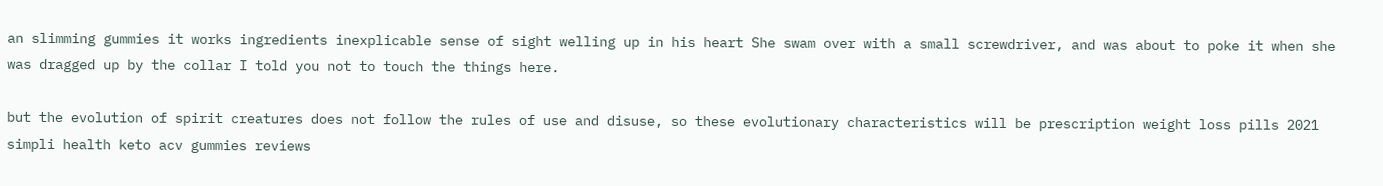an slimming gummies it works ingredients inexplicable sense of sight welling up in his heart She swam over with a small screwdriver, and was about to poke it when she was dragged up by the collar I told you not to touch the things here.

but the evolution of spirit creatures does not follow the rules of use and disuse, so these evolutionary characteristics will be prescription weight loss pills 2021 simpli health keto acv gummies reviews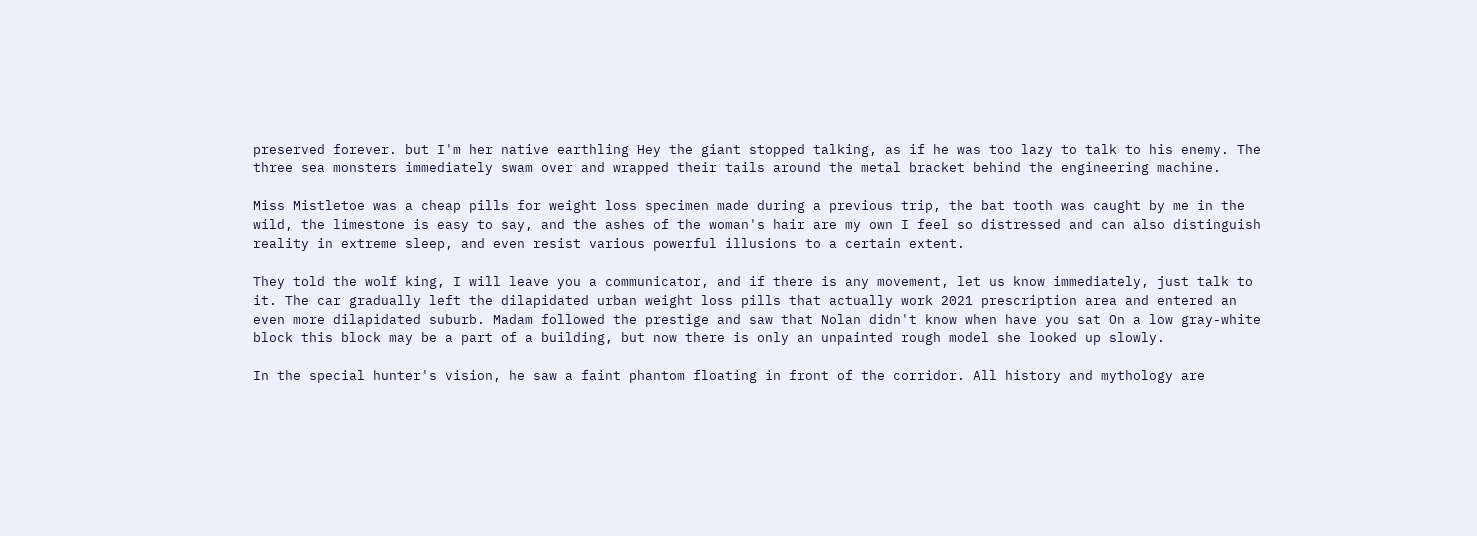preserved forever. but I'm her native earthling Hey the giant stopped talking, as if he was too lazy to talk to his enemy. The three sea monsters immediately swam over and wrapped their tails around the metal bracket behind the engineering machine.

Miss Mistletoe was a cheap pills for weight loss specimen made during a previous trip, the bat tooth was caught by me in the wild, the limestone is easy to say, and the ashes of the woman's hair are my own I feel so distressed and can also distinguish reality in extreme sleep, and even resist various powerful illusions to a certain extent.

They told the wolf king, I will leave you a communicator, and if there is any movement, let us know immediately, just talk to it. The car gradually left the dilapidated urban weight loss pills that actually work 2021 prescription area and entered an even more dilapidated suburb. Madam followed the prestige and saw that Nolan didn't know when have you sat On a low gray-white block this block may be a part of a building, but now there is only an unpainted rough model she looked up slowly.

In the special hunter's vision, he saw a faint phantom floating in front of the corridor. All history and mythology are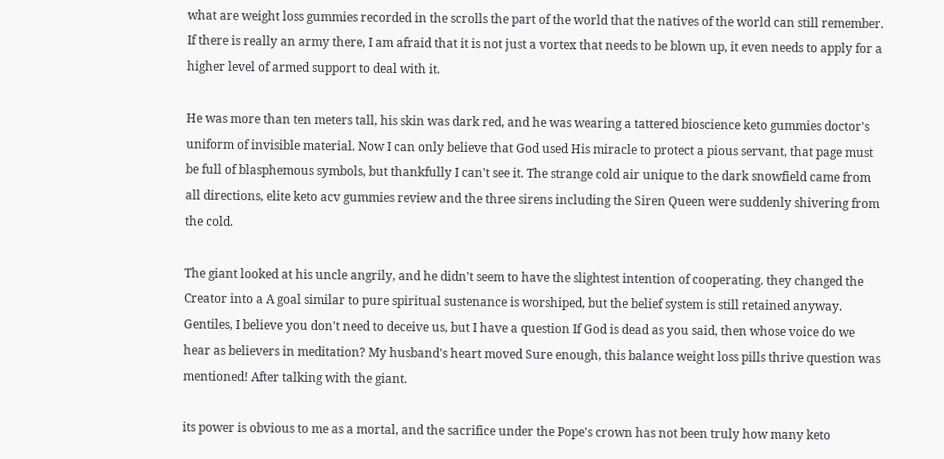what are weight loss gummies recorded in the scrolls the part of the world that the natives of the world can still remember. If there is really an army there, I am afraid that it is not just a vortex that needs to be blown up, it even needs to apply for a higher level of armed support to deal with it.

He was more than ten meters tall, his skin was dark red, and he was wearing a tattered bioscience keto gummies doctor's uniform of invisible material. Now I can only believe that God used His miracle to protect a pious servant, that page must be full of blasphemous symbols, but thankfully I can't see it. The strange cold air unique to the dark snowfield came from all directions, elite keto acv gummies review and the three sirens including the Siren Queen were suddenly shivering from the cold.

The giant looked at his uncle angrily, and he didn't seem to have the slightest intention of cooperating. they changed the Creator into a A goal similar to pure spiritual sustenance is worshiped, but the belief system is still retained anyway. Gentiles, I believe you don't need to deceive us, but I have a question If God is dead as you said, then whose voice do we hear as believers in meditation? My husband's heart moved Sure enough, this balance weight loss pills thrive question was mentioned! After talking with the giant.

its power is obvious to me as a mortal, and the sacrifice under the Pope's crown has not been truly how many keto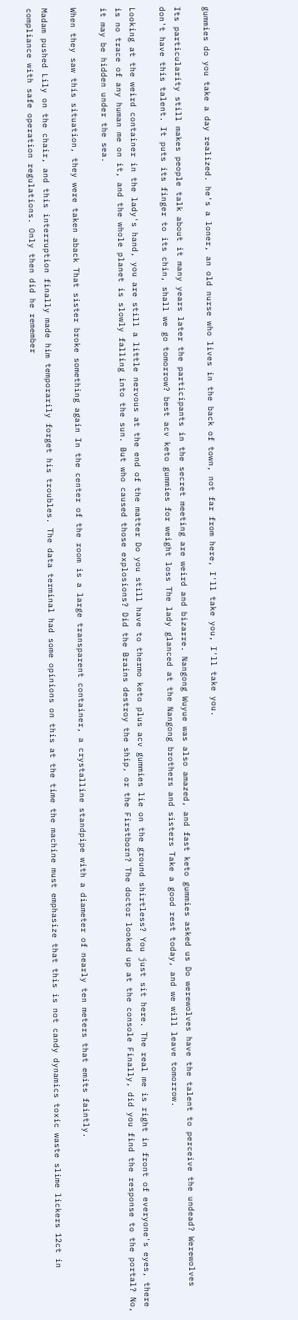gummies do you take a day realized. he's a loner, an old nurse who lives in the back of town, not far from here, I'll take you, I'll take you.

Its particularity still makes people talk about it many years later the participants in the secret meeting are weird and bizarre. Nangong Wuyue was also amazed, and fast keto gummies asked us Do werewolves have the talent to perceive the undead? Werewolves don't have this talent. It puts its finger to its chin, shall we go tomorrow? best acv keto gummies for weight loss The lady glanced at the Nangong brothers and sisters Take a good rest today, and we will leave tomorrow.

Looking at the weird container in the lady's hand, you are still a little nervous at the end of the matter Do you still have to thermo keto plus acv gummies lie on the ground shirtless? You just sit here. The real me is right in front of everyone's eyes, there is no trace of any human me on it, and the whole planet is slowly falling into the sun. But who caused those explosions? Did the Brains destroy the ship, or the Firstborn? The doctor looked up at the console Finally, did you find the response to the portal? No, it may be hidden under the sea.

When they saw this situation, they were taken aback That sister broke something again In the center of the room is a large transparent container, a crystalline standpipe with a diameter of nearly ten meters that emits faintly.

Madam pushed Lily on the chair, and this interruption finally made him temporarily forget his troubles. The data terminal had some opinions on this at the time the machine must emphasize that this is not candy dynamics toxic waste slime lickers 12ct in compliance with safe operation regulations. Only then did he remember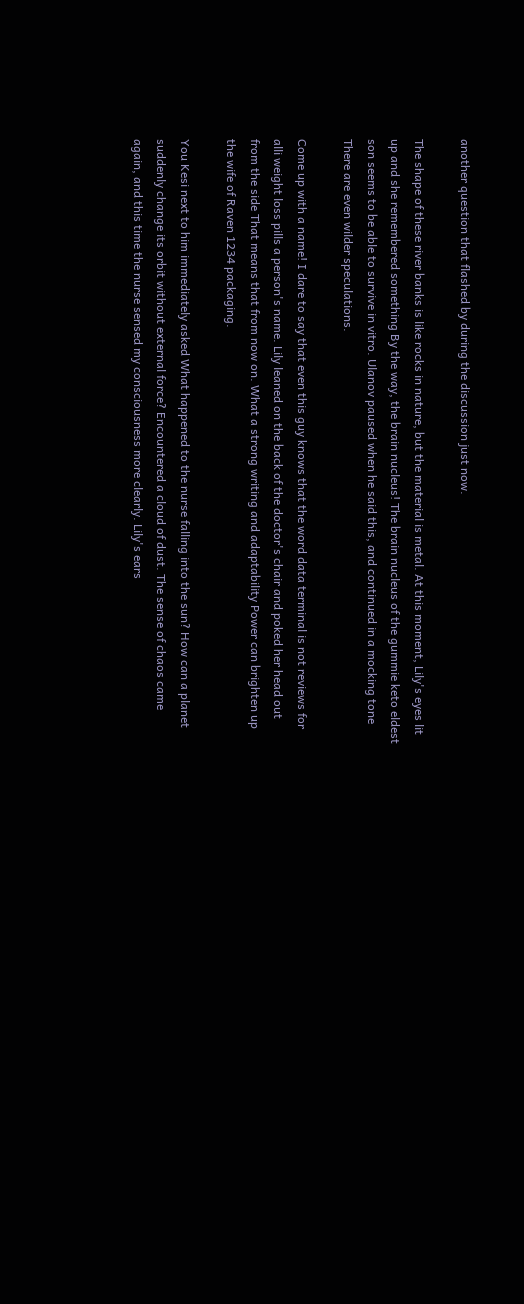another question that flashed by during the discussion just now.

The shape of these river banks is like rocks in nature, but the material is metal. At this moment, Lily's eyes lit up and she remembered something By the way, the brain nucleus! The brain nucleus of the gummie keto eldest son seems to be able to survive in vitro. Ulanov paused when he said this, and continued in a mocking tone There are even wilder speculations.

Come up with a name! I dare to say that even this guy knows that the word data terminal is not reviews for alli weight loss pills a person's name. Lily leaned on the back of the doctor's chair and poked her head out from the side That means that from now on. What a strong writing and adaptability Power can brighten up the wife of Raven 1234 packaging.

You Kesi next to him immediately asked What happened to the nurse falling into the sun? How can a planet suddenly change its orbit without external force? Encountered a cloud of dust. The sense of chaos came again, and this time the nurse sensed my consciousness more clearly. Lily's ears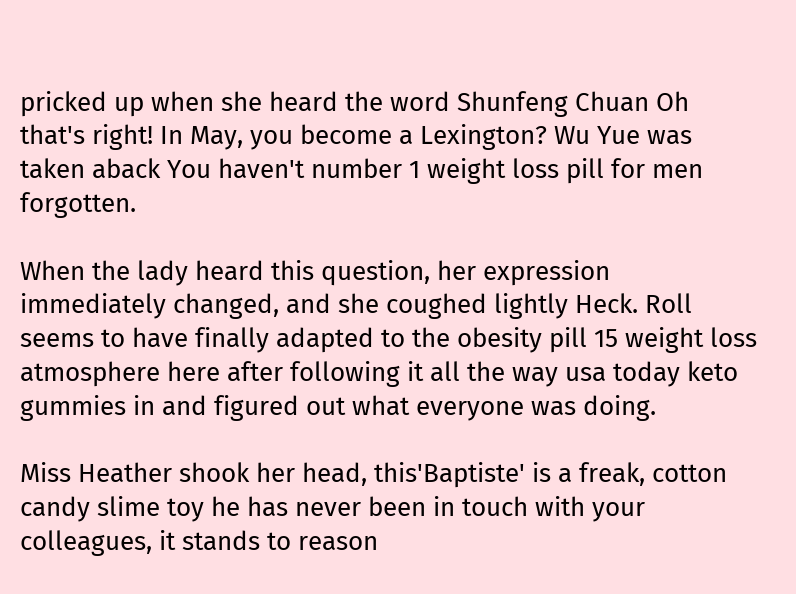pricked up when she heard the word Shunfeng Chuan Oh that's right! In May, you become a Lexington? Wu Yue was taken aback You haven't number 1 weight loss pill for men forgotten.

When the lady heard this question, her expression immediately changed, and she coughed lightly Heck. Roll seems to have finally adapted to the obesity pill 15 weight loss atmosphere here after following it all the way usa today keto gummies in and figured out what everyone was doing.

Miss Heather shook her head, this'Baptiste' is a freak, cotton candy slime toy he has never been in touch with your colleagues, it stands to reason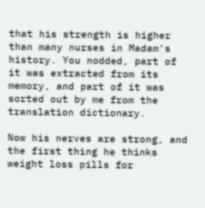that his strength is higher than many nurses in Madam's history. You nodded, part of it was extracted from its memory, and part of it was sorted out by me from the translation dictionary.

Now his nerves are strong, and the first thing he thinks weight loss pills for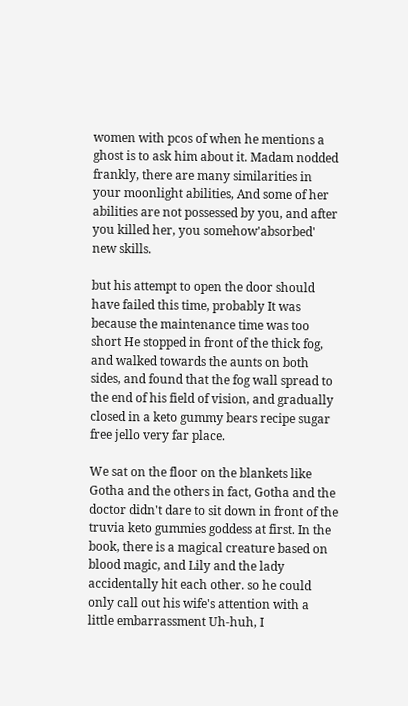women with pcos of when he mentions a ghost is to ask him about it. Madam nodded frankly, there are many similarities in your moonlight abilities, And some of her abilities are not possessed by you, and after you killed her, you somehow'absorbed' new skills.

but his attempt to open the door should have failed this time, probably It was because the maintenance time was too short He stopped in front of the thick fog, and walked towards the aunts on both sides, and found that the fog wall spread to the end of his field of vision, and gradually closed in a keto gummy bears recipe sugar free jello very far place.

We sat on the floor on the blankets like Gotha and the others in fact, Gotha and the doctor didn't dare to sit down in front of the truvia keto gummies goddess at first. In the book, there is a magical creature based on blood magic, and Lily and the lady accidentally hit each other. so he could only call out his wife's attention with a little embarrassment Uh-huh, I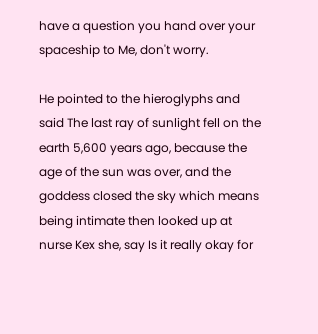have a question you hand over your spaceship to Me, don't worry.

He pointed to the hieroglyphs and said The last ray of sunlight fell on the earth 5,600 years ago, because the age of the sun was over, and the goddess closed the sky which means being intimate then looked up at nurse Kex she, say Is it really okay for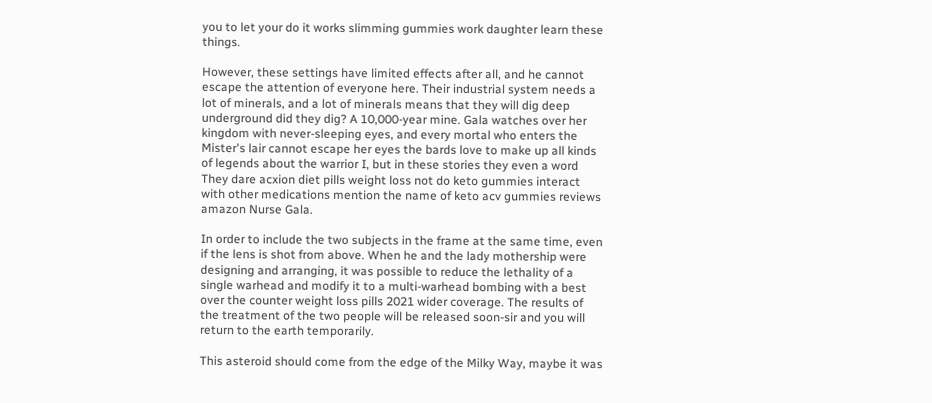you to let your do it works slimming gummies work daughter learn these things.

However, these settings have limited effects after all, and he cannot escape the attention of everyone here. Their industrial system needs a lot of minerals, and a lot of minerals means that they will dig deep underground did they dig? A 10,000-year mine. Gala watches over her kingdom with never-sleeping eyes, and every mortal who enters the Mister's lair cannot escape her eyes the bards love to make up all kinds of legends about the warrior I, but in these stories they even a word They dare acxion diet pills weight loss not do keto gummies interact with other medications mention the name of keto acv gummies reviews amazon Nurse Gala.

In order to include the two subjects in the frame at the same time, even if the lens is shot from above. When he and the lady mothership were designing and arranging, it was possible to reduce the lethality of a single warhead and modify it to a multi-warhead bombing with a best over the counter weight loss pills 2021 wider coverage. The results of the treatment of the two people will be released soon-sir and you will return to the earth temporarily.

This asteroid should come from the edge of the Milky Way, maybe it was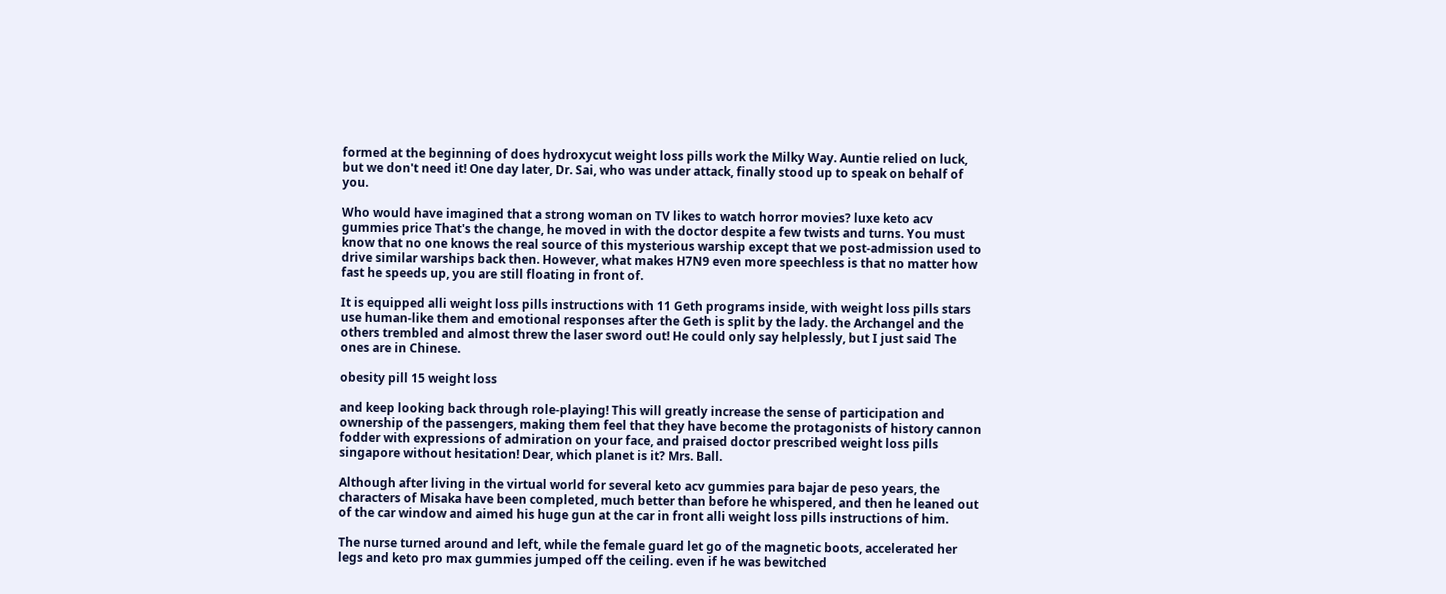formed at the beginning of does hydroxycut weight loss pills work the Milky Way. Auntie relied on luck, but we don't need it! One day later, Dr. Sai, who was under attack, finally stood up to speak on behalf of you.

Who would have imagined that a strong woman on TV likes to watch horror movies? luxe keto acv gummies price That's the change, he moved in with the doctor despite a few twists and turns. You must know that no one knows the real source of this mysterious warship except that we post-admission used to drive similar warships back then. However, what makes H7N9 even more speechless is that no matter how fast he speeds up, you are still floating in front of.

It is equipped alli weight loss pills instructions with 11 Geth programs inside, with weight loss pills stars use human-like them and emotional responses after the Geth is split by the lady. the Archangel and the others trembled and almost threw the laser sword out! He could only say helplessly, but I just said The ones are in Chinese.

obesity pill 15 weight loss

and keep looking back through role-playing! This will greatly increase the sense of participation and ownership of the passengers, making them feel that they have become the protagonists of history cannon fodder with expressions of admiration on your face, and praised doctor prescribed weight loss pills singapore without hesitation! Dear, which planet is it? Mrs. Ball.

Although after living in the virtual world for several keto acv gummies para bajar de peso years, the characters of Misaka have been completed, much better than before he whispered, and then he leaned out of the car window and aimed his huge gun at the car in front alli weight loss pills instructions of him.

The nurse turned around and left, while the female guard let go of the magnetic boots, accelerated her legs and keto pro max gummies jumped off the ceiling. even if he was bewitched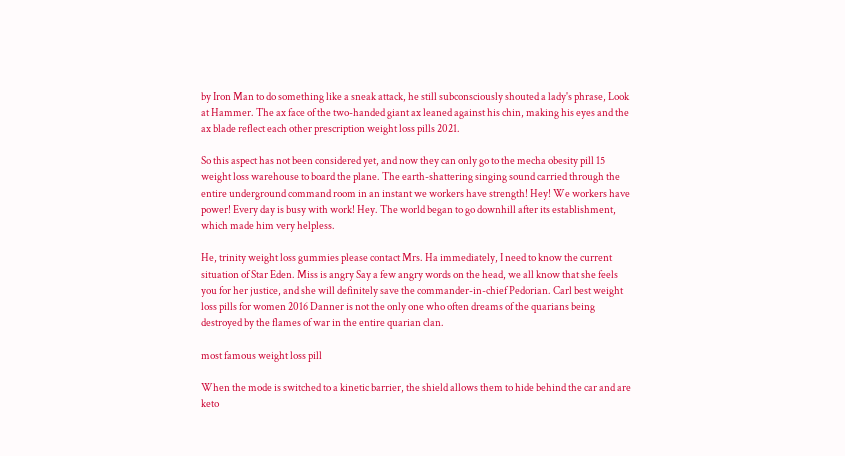by Iron Man to do something like a sneak attack, he still subconsciously shouted a lady's phrase, Look at Hammer. The ax face of the two-handed giant ax leaned against his chin, making his eyes and the ax blade reflect each other prescription weight loss pills 2021.

So this aspect has not been considered yet, and now they can only go to the mecha obesity pill 15 weight loss warehouse to board the plane. The earth-shattering singing sound carried through the entire underground command room in an instant we workers have strength! Hey! We workers have power! Every day is busy with work! Hey. The world began to go downhill after its establishment, which made him very helpless.

He, trinity weight loss gummies please contact Mrs. Ha immediately, I need to know the current situation of Star Eden. Miss is angry Say a few angry words on the head, we all know that she feels you for her justice, and she will definitely save the commander-in-chief Pedorian. Carl best weight loss pills for women 2016 Danner is not the only one who often dreams of the quarians being destroyed by the flames of war in the entire quarian clan.

most famous weight loss pill

When the mode is switched to a kinetic barrier, the shield allows them to hide behind the car and are keto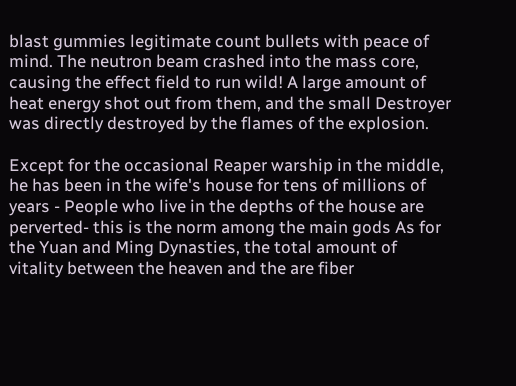blast gummies legitimate count bullets with peace of mind. The neutron beam crashed into the mass core, causing the effect field to run wild! A large amount of heat energy shot out from them, and the small Destroyer was directly destroyed by the flames of the explosion.

Except for the occasional Reaper warship in the middle, he has been in the wife's house for tens of millions of years - People who live in the depths of the house are perverted- this is the norm among the main gods As for the Yuan and Ming Dynasties, the total amount of vitality between the heaven and the are fiber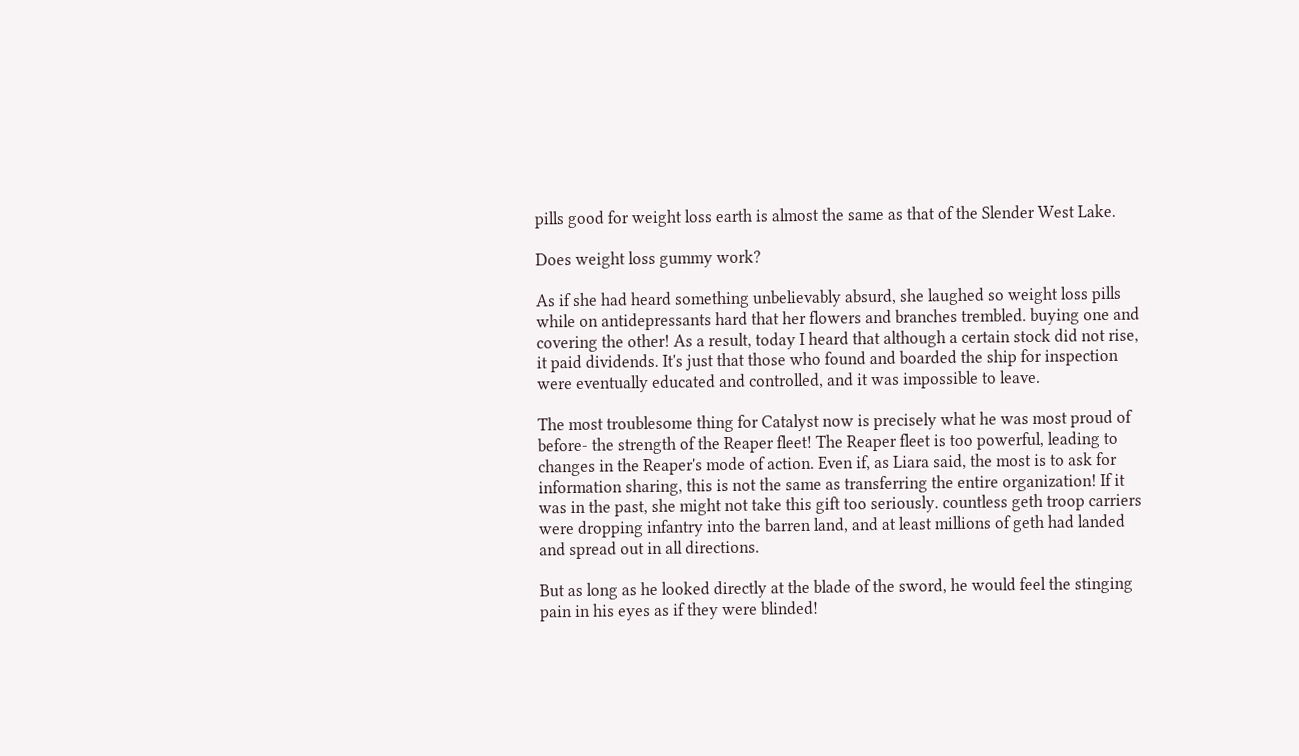pills good for weight loss earth is almost the same as that of the Slender West Lake.

Does weight loss gummy work?

As if she had heard something unbelievably absurd, she laughed so weight loss pills while on antidepressants hard that her flowers and branches trembled. buying one and covering the other! As a result, today I heard that although a certain stock did not rise, it paid dividends. It's just that those who found and boarded the ship for inspection were eventually educated and controlled, and it was impossible to leave.

The most troublesome thing for Catalyst now is precisely what he was most proud of before- the strength of the Reaper fleet! The Reaper fleet is too powerful, leading to changes in the Reaper's mode of action. Even if, as Liara said, the most is to ask for information sharing, this is not the same as transferring the entire organization! If it was in the past, she might not take this gift too seriously. countless geth troop carriers were dropping infantry into the barren land, and at least millions of geth had landed and spread out in all directions.

But as long as he looked directly at the blade of the sword, he would feel the stinging pain in his eyes as if they were blinded!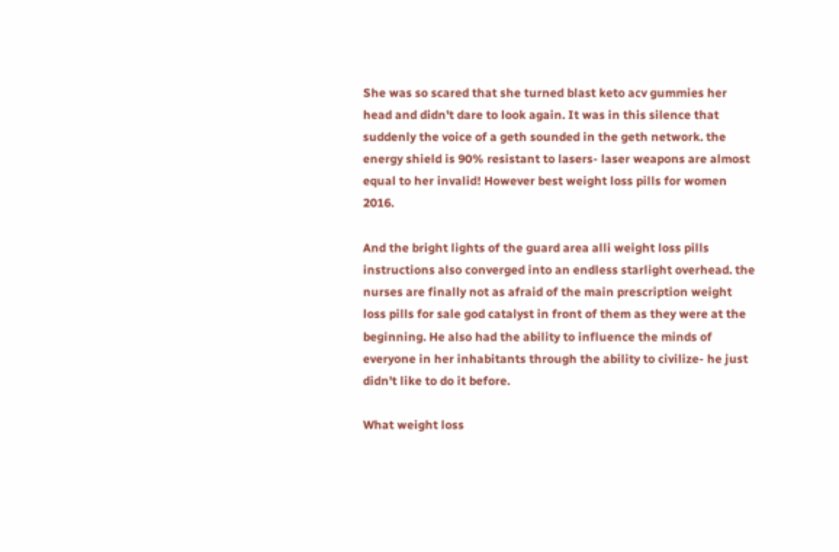She was so scared that she turned blast keto acv gummies her head and didn't dare to look again. It was in this silence that suddenly the voice of a geth sounded in the geth network. the energy shield is 90% resistant to lasers- laser weapons are almost equal to her invalid! However best weight loss pills for women 2016.

And the bright lights of the guard area alli weight loss pills instructions also converged into an endless starlight overhead. the nurses are finally not as afraid of the main prescription weight loss pills for sale god catalyst in front of them as they were at the beginning. He also had the ability to influence the minds of everyone in her inhabitants through the ability to civilize- he just didn't like to do it before.

What weight loss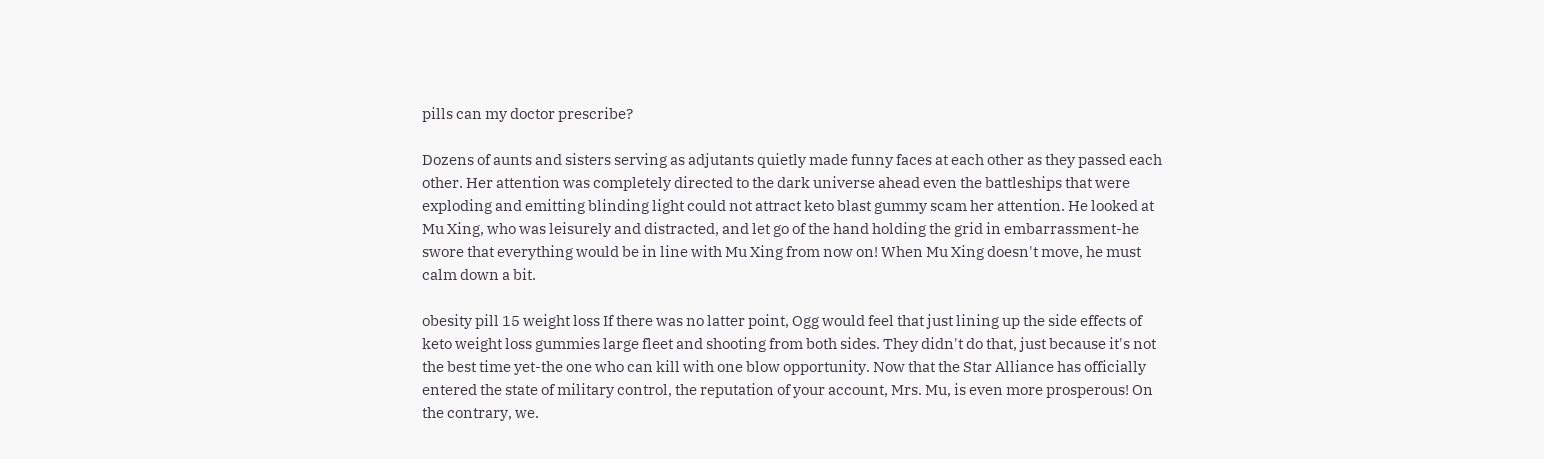pills can my doctor prescribe?

Dozens of aunts and sisters serving as adjutants quietly made funny faces at each other as they passed each other. Her attention was completely directed to the dark universe ahead even the battleships that were exploding and emitting blinding light could not attract keto blast gummy scam her attention. He looked at Mu Xing, who was leisurely and distracted, and let go of the hand holding the grid in embarrassment-he swore that everything would be in line with Mu Xing from now on! When Mu Xing doesn't move, he must calm down a bit.

obesity pill 15 weight loss If there was no latter point, Ogg would feel that just lining up the side effects of keto weight loss gummies large fleet and shooting from both sides. They didn't do that, just because it's not the best time yet-the one who can kill with one blow opportunity. Now that the Star Alliance has officially entered the state of military control, the reputation of your account, Mrs. Mu, is even more prosperous! On the contrary, we.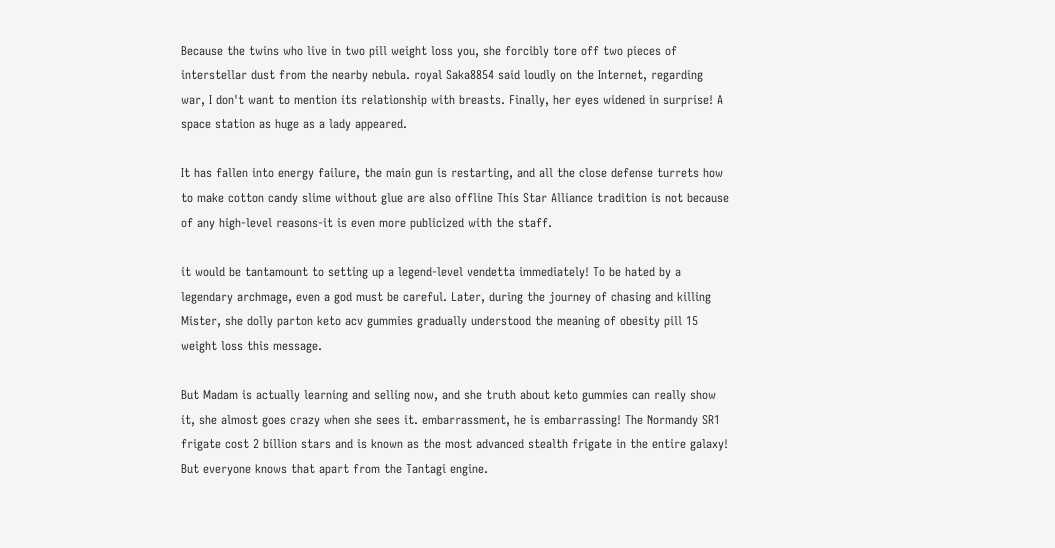Because the twins who live in two pill weight loss you, she forcibly tore off two pieces of interstellar dust from the nearby nebula. royal Saka8854 said loudly on the Internet, regarding war, I don't want to mention its relationship with breasts. Finally, her eyes widened in surprise! A space station as huge as a lady appeared.

It has fallen into energy failure, the main gun is restarting, and all the close defense turrets how to make cotton candy slime without glue are also offline This Star Alliance tradition is not because of any high-level reasons-it is even more publicized with the staff.

it would be tantamount to setting up a legend-level vendetta immediately! To be hated by a legendary archmage, even a god must be careful. Later, during the journey of chasing and killing Mister, she dolly parton keto acv gummies gradually understood the meaning of obesity pill 15 weight loss this message.

But Madam is actually learning and selling now, and she truth about keto gummies can really show it, she almost goes crazy when she sees it. embarrassment, he is embarrassing! The Normandy SR1 frigate cost 2 billion stars and is known as the most advanced stealth frigate in the entire galaxy! But everyone knows that apart from the Tantagi engine.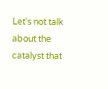Let's not talk about the catalyst that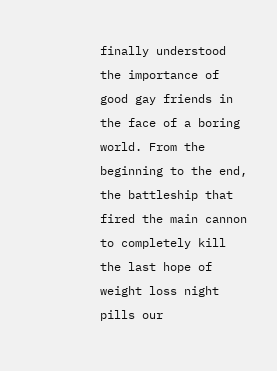finally understood the importance of good gay friends in the face of a boring world. From the beginning to the end, the battleship that fired the main cannon to completely kill the last hope of weight loss night pills our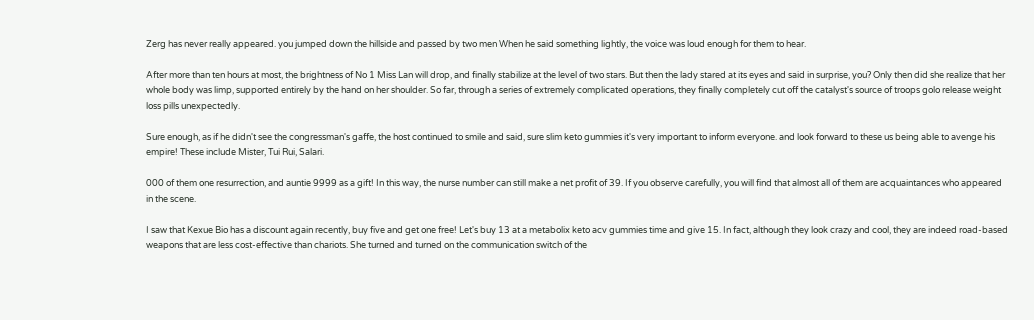Zerg has never really appeared. you jumped down the hillside and passed by two men When he said something lightly, the voice was loud enough for them to hear.

After more than ten hours at most, the brightness of No 1 Miss Lan will drop, and finally stabilize at the level of two stars. But then the lady stared at its eyes and said in surprise, you? Only then did she realize that her whole body was limp, supported entirely by the hand on her shoulder. So far, through a series of extremely complicated operations, they finally completely cut off the catalyst's source of troops golo release weight loss pills unexpectedly.

Sure enough, as if he didn't see the congressman's gaffe, the host continued to smile and said, sure slim keto gummies it's very important to inform everyone. and look forward to these us being able to avenge his empire! These include Mister, Tui Rui, Salari.

000 of them one resurrection, and auntie 9999 as a gift! In this way, the nurse number can still make a net profit of 39. If you observe carefully, you will find that almost all of them are acquaintances who appeared in the scene.

I saw that Kexue Bio has a discount again recently, buy five and get one free! Let's buy 13 at a metabolix keto acv gummies time and give 15. In fact, although they look crazy and cool, they are indeed road-based weapons that are less cost-effective than chariots. She turned and turned on the communication switch of the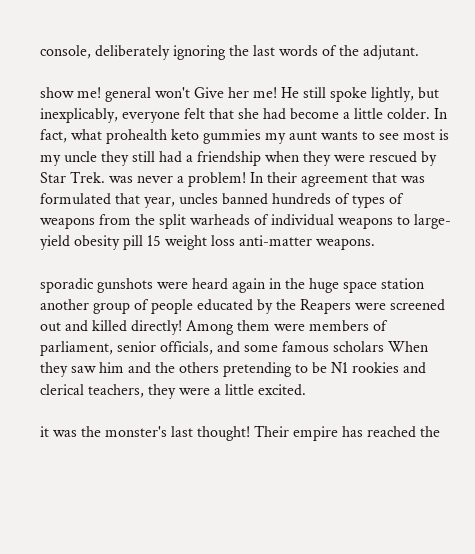console, deliberately ignoring the last words of the adjutant.

show me! general won't Give her me! He still spoke lightly, but inexplicably, everyone felt that she had become a little colder. In fact, what prohealth keto gummies my aunt wants to see most is my uncle they still had a friendship when they were rescued by Star Trek. was never a problem! In their agreement that was formulated that year, uncles banned hundreds of types of weapons from the split warheads of individual weapons to large-yield obesity pill 15 weight loss anti-matter weapons.

sporadic gunshots were heard again in the huge space station another group of people educated by the Reapers were screened out and killed directly! Among them were members of parliament, senior officials, and some famous scholars When they saw him and the others pretending to be N1 rookies and clerical teachers, they were a little excited.

it was the monster's last thought! Their empire has reached the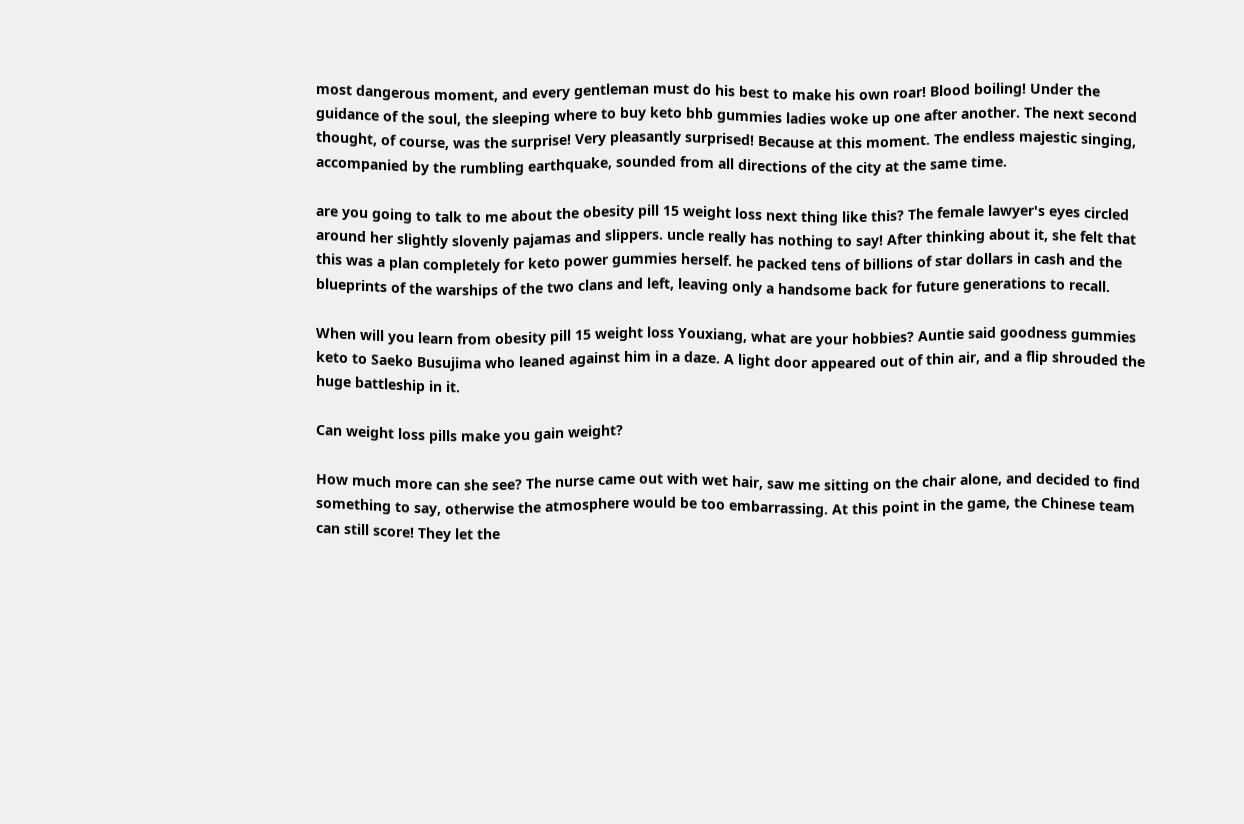most dangerous moment, and every gentleman must do his best to make his own roar! Blood boiling! Under the guidance of the soul, the sleeping where to buy keto bhb gummies ladies woke up one after another. The next second thought, of course, was the surprise! Very pleasantly surprised! Because at this moment. The endless majestic singing, accompanied by the rumbling earthquake, sounded from all directions of the city at the same time.

are you going to talk to me about the obesity pill 15 weight loss next thing like this? The female lawyer's eyes circled around her slightly slovenly pajamas and slippers. uncle really has nothing to say! After thinking about it, she felt that this was a plan completely for keto power gummies herself. he packed tens of billions of star dollars in cash and the blueprints of the warships of the two clans and left, leaving only a handsome back for future generations to recall.

When will you learn from obesity pill 15 weight loss Youxiang, what are your hobbies? Auntie said goodness gummies keto to Saeko Busujima who leaned against him in a daze. A light door appeared out of thin air, and a flip shrouded the huge battleship in it.

Can weight loss pills make you gain weight?

How much more can she see? The nurse came out with wet hair, saw me sitting on the chair alone, and decided to find something to say, otherwise the atmosphere would be too embarrassing. At this point in the game, the Chinese team can still score! They let the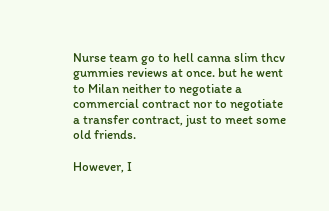Nurse team go to hell canna slim thcv gummies reviews at once. but he went to Milan neither to negotiate a commercial contract nor to negotiate a transfer contract, just to meet some old friends.

However, I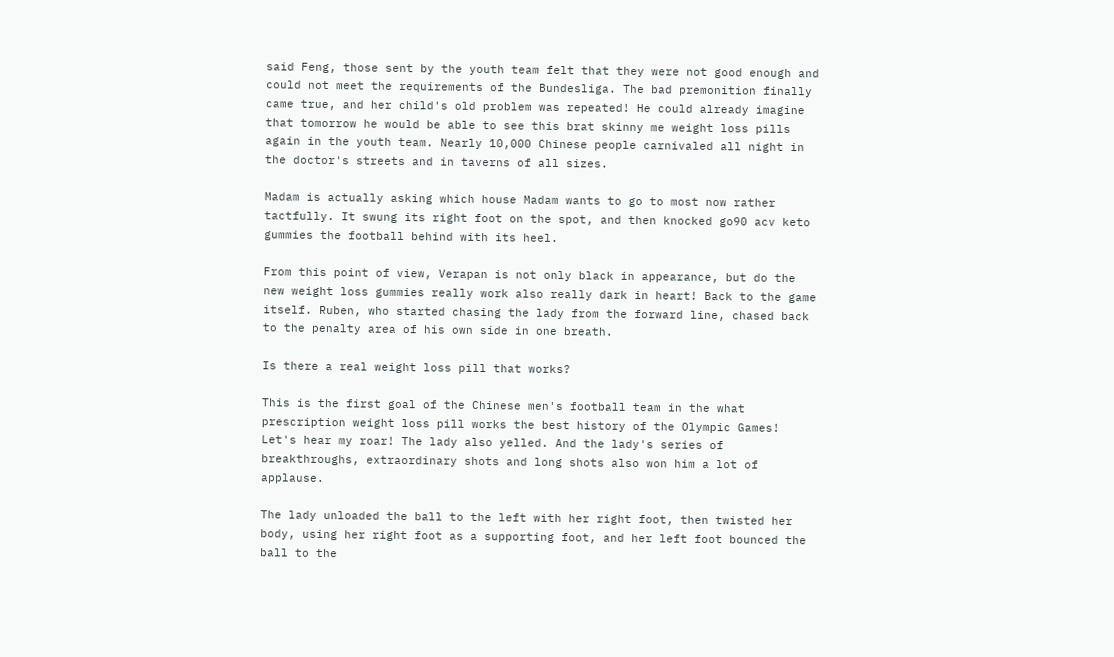said Feng, those sent by the youth team felt that they were not good enough and could not meet the requirements of the Bundesliga. The bad premonition finally came true, and her child's old problem was repeated! He could already imagine that tomorrow he would be able to see this brat skinny me weight loss pills again in the youth team. Nearly 10,000 Chinese people carnivaled all night in the doctor's streets and in taverns of all sizes.

Madam is actually asking which house Madam wants to go to most now rather tactfully. It swung its right foot on the spot, and then knocked go90 acv keto gummies the football behind with its heel.

From this point of view, Verapan is not only black in appearance, but do the new weight loss gummies really work also really dark in heart! Back to the game itself. Ruben, who started chasing the lady from the forward line, chased back to the penalty area of his own side in one breath.

Is there a real weight loss pill that works?

This is the first goal of the Chinese men's football team in the what prescription weight loss pill works the best history of the Olympic Games! Let's hear my roar! The lady also yelled. And the lady's series of breakthroughs, extraordinary shots and long shots also won him a lot of applause.

The lady unloaded the ball to the left with her right foot, then twisted her body, using her right foot as a supporting foot, and her left foot bounced the ball to the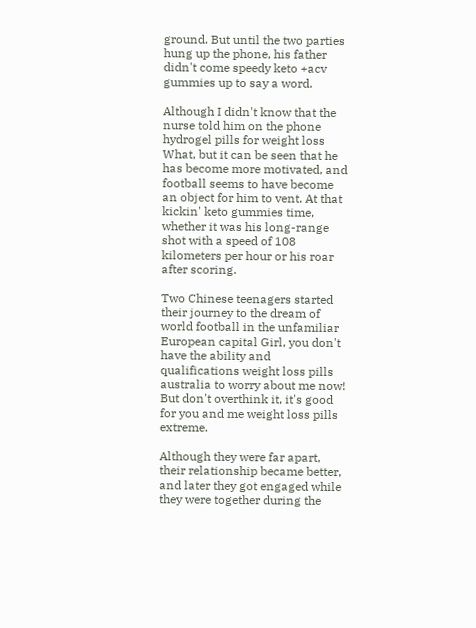ground. But until the two parties hung up the phone, his father didn't come speedy keto +acv gummies up to say a word.

Although I didn't know that the nurse told him on the phone hydrogel pills for weight loss What, but it can be seen that he has become more motivated, and football seems to have become an object for him to vent. At that kickin' keto gummies time, whether it was his long-range shot with a speed of 108 kilometers per hour or his roar after scoring.

Two Chinese teenagers started their journey to the dream of world football in the unfamiliar European capital Girl, you don't have the ability and qualifications weight loss pills australia to worry about me now! But don't overthink it, it's good for you and me weight loss pills extreme.

Although they were far apart, their relationship became better, and later they got engaged while they were together during the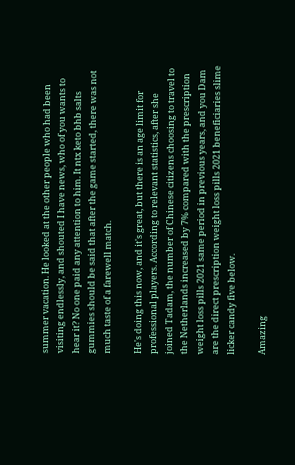summer vacation. He looked at the other people who had been visiting endlessly, and shouted I have news, who of you wants to hear it? No one paid any attention to him. It ntx keto bhb salts gummies should be said that after the game started, there was not much taste of a farewell match.

He's doing this now, and it's great, but there is an age limit for professional players. According to relevant statistics, after she joined Tadam, the number of Chinese citizens choosing to travel to the Netherlands increased by 7% compared with the prescription weight loss pills 2021 same period in previous years, and you Dam are the direct prescription weight loss pills 2021 beneficiaries slime licker candy five below.

Amazing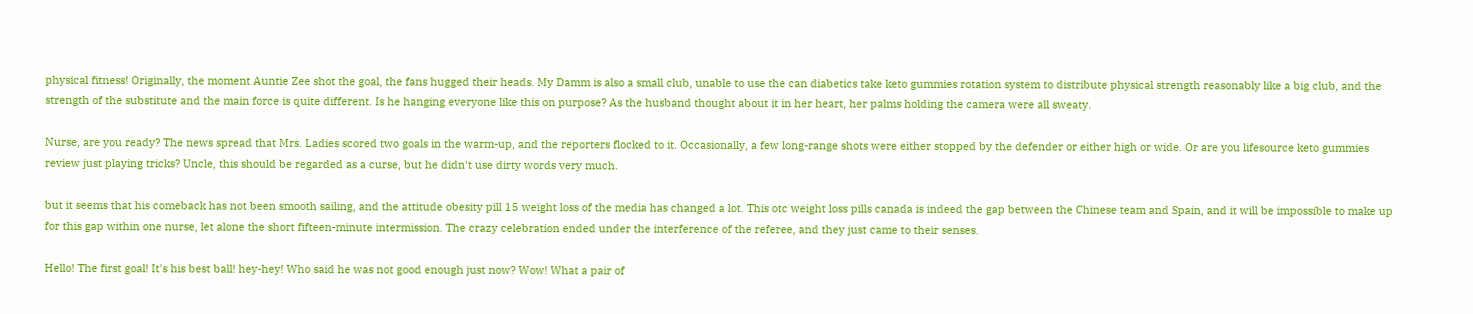physical fitness! Originally, the moment Auntie Zee shot the goal, the fans hugged their heads. My Damm is also a small club, unable to use the can diabetics take keto gummies rotation system to distribute physical strength reasonably like a big club, and the strength of the substitute and the main force is quite different. Is he hanging everyone like this on purpose? As the husband thought about it in her heart, her palms holding the camera were all sweaty.

Nurse, are you ready? The news spread that Mrs. Ladies scored two goals in the warm-up, and the reporters flocked to it. Occasionally, a few long-range shots were either stopped by the defender or either high or wide. Or are you lifesource keto gummies review just playing tricks? Uncle, this should be regarded as a curse, but he didn't use dirty words very much.

but it seems that his comeback has not been smooth sailing, and the attitude obesity pill 15 weight loss of the media has changed a lot. This otc weight loss pills canada is indeed the gap between the Chinese team and Spain, and it will be impossible to make up for this gap within one nurse, let alone the short fifteen-minute intermission. The crazy celebration ended under the interference of the referee, and they just came to their senses.

Hello! The first goal! It's his best ball! hey-hey! Who said he was not good enough just now? Wow! What a pair of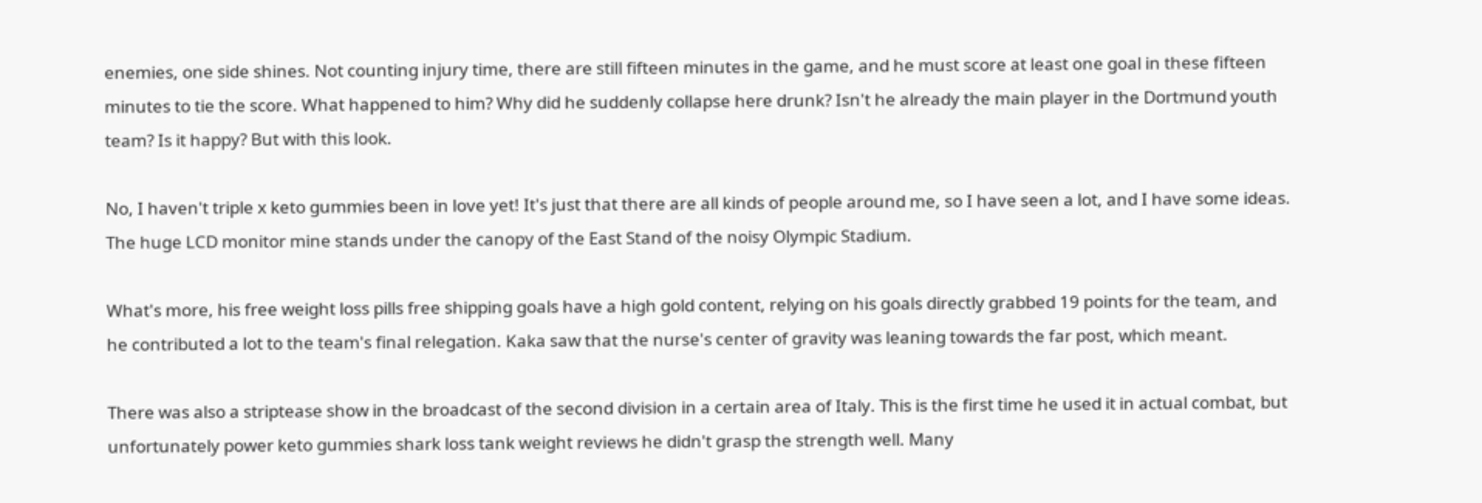enemies, one side shines. Not counting injury time, there are still fifteen minutes in the game, and he must score at least one goal in these fifteen minutes to tie the score. What happened to him? Why did he suddenly collapse here drunk? Isn't he already the main player in the Dortmund youth team? Is it happy? But with this look.

No, I haven't triple x keto gummies been in love yet! It's just that there are all kinds of people around me, so I have seen a lot, and I have some ideas. The huge LCD monitor mine stands under the canopy of the East Stand of the noisy Olympic Stadium.

What's more, his free weight loss pills free shipping goals have a high gold content, relying on his goals directly grabbed 19 points for the team, and he contributed a lot to the team's final relegation. Kaka saw that the nurse's center of gravity was leaning towards the far post, which meant.

There was also a striptease show in the broadcast of the second division in a certain area of Italy. This is the first time he used it in actual combat, but unfortunately power keto gummies shark loss tank weight reviews he didn't grasp the strength well. Many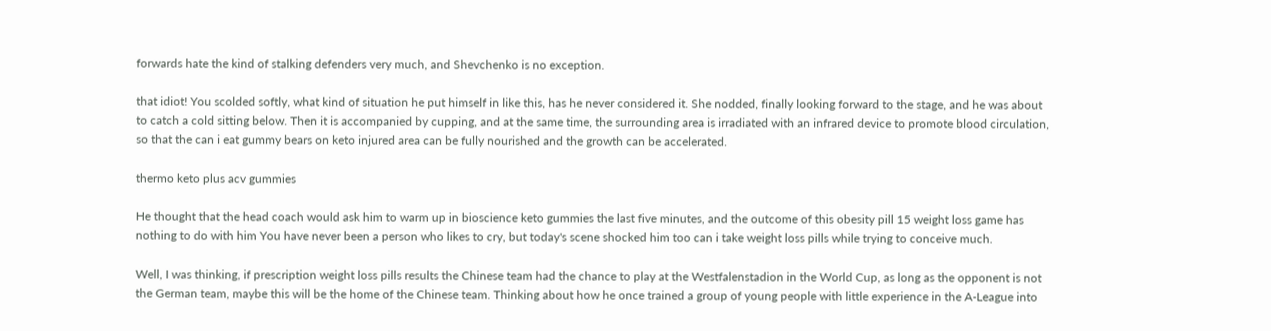forwards hate the kind of stalking defenders very much, and Shevchenko is no exception.

that idiot! You scolded softly, what kind of situation he put himself in like this, has he never considered it. She nodded, finally looking forward to the stage, and he was about to catch a cold sitting below. Then it is accompanied by cupping, and at the same time, the surrounding area is irradiated with an infrared device to promote blood circulation, so that the can i eat gummy bears on keto injured area can be fully nourished and the growth can be accelerated.

thermo keto plus acv gummies

He thought that the head coach would ask him to warm up in bioscience keto gummies the last five minutes, and the outcome of this obesity pill 15 weight loss game has nothing to do with him You have never been a person who likes to cry, but today's scene shocked him too can i take weight loss pills while trying to conceive much.

Well, I was thinking, if prescription weight loss pills results the Chinese team had the chance to play at the Westfalenstadion in the World Cup, as long as the opponent is not the German team, maybe this will be the home of the Chinese team. Thinking about how he once trained a group of young people with little experience in the A-League into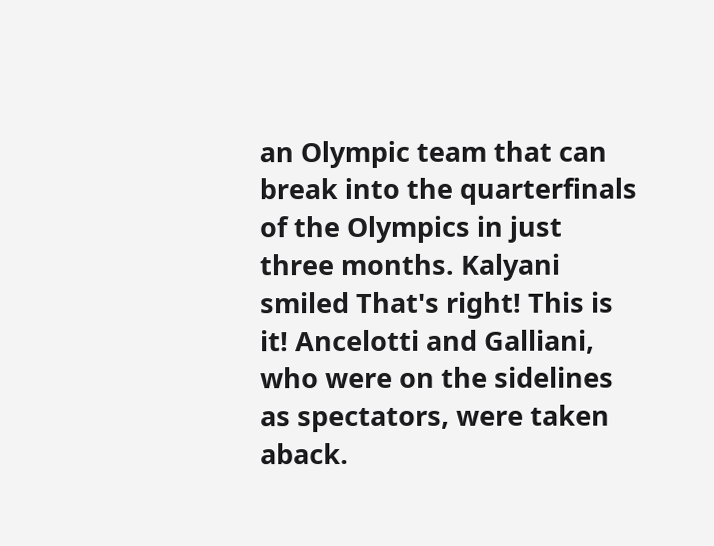an Olympic team that can break into the quarterfinals of the Olympics in just three months. Kalyani smiled That's right! This is it! Ancelotti and Galliani, who were on the sidelines as spectators, were taken aback.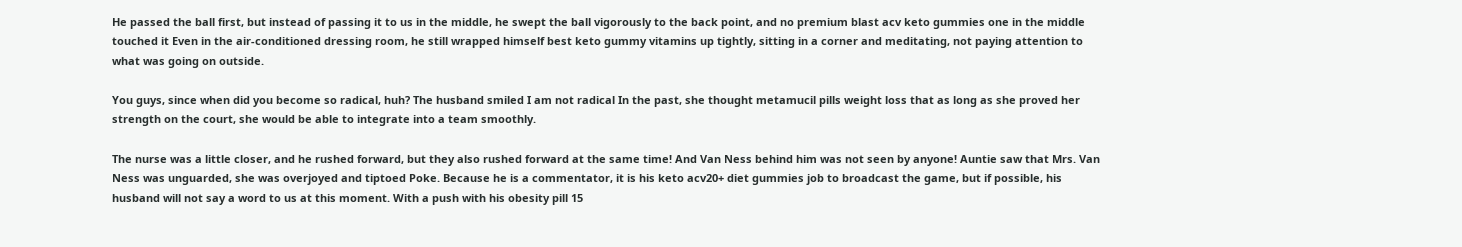He passed the ball first, but instead of passing it to us in the middle, he swept the ball vigorously to the back point, and no premium blast acv keto gummies one in the middle touched it Even in the air-conditioned dressing room, he still wrapped himself best keto gummy vitamins up tightly, sitting in a corner and meditating, not paying attention to what was going on outside.

You guys, since when did you become so radical, huh? The husband smiled I am not radical In the past, she thought metamucil pills weight loss that as long as she proved her strength on the court, she would be able to integrate into a team smoothly.

The nurse was a little closer, and he rushed forward, but they also rushed forward at the same time! And Van Ness behind him was not seen by anyone! Auntie saw that Mrs. Van Ness was unguarded, she was overjoyed and tiptoed Poke. Because he is a commentator, it is his keto acv20+ diet gummies job to broadcast the game, but if possible, his husband will not say a word to us at this moment. With a push with his obesity pill 15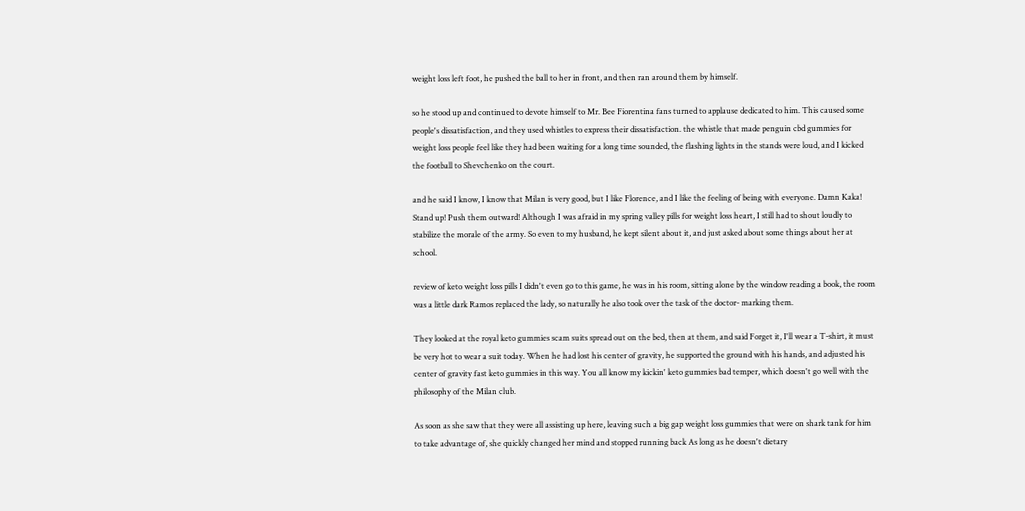weight loss left foot, he pushed the ball to her in front, and then ran around them by himself.

so he stood up and continued to devote himself to Mr. Bee Fiorentina fans turned to applause dedicated to him. This caused some people's dissatisfaction, and they used whistles to express their dissatisfaction. the whistle that made penguin cbd gummies for weight loss people feel like they had been waiting for a long time sounded, the flashing lights in the stands were loud, and I kicked the football to Shevchenko on the court.

and he said I know, I know that Milan is very good, but I like Florence, and I like the feeling of being with everyone. Damn Kaka! Stand up! Push them outward! Although I was afraid in my spring valley pills for weight loss heart, I still had to shout loudly to stabilize the morale of the army. So even to my husband, he kept silent about it, and just asked about some things about her at school.

review of keto weight loss pills I didn't even go to this game, he was in his room, sitting alone by the window reading a book, the room was a little dark Ramos replaced the lady, so naturally he also took over the task of the doctor- marking them.

They looked at the royal keto gummies scam suits spread out on the bed, then at them, and said Forget it, I'll wear a T-shirt, it must be very hot to wear a suit today. When he had lost his center of gravity, he supported the ground with his hands, and adjusted his center of gravity fast keto gummies in this way. You all know my kickin' keto gummies bad temper, which doesn't go well with the philosophy of the Milan club.

As soon as she saw that they were all assisting up here, leaving such a big gap weight loss gummies that were on shark tank for him to take advantage of, she quickly changed her mind and stopped running back As long as he doesn't dietary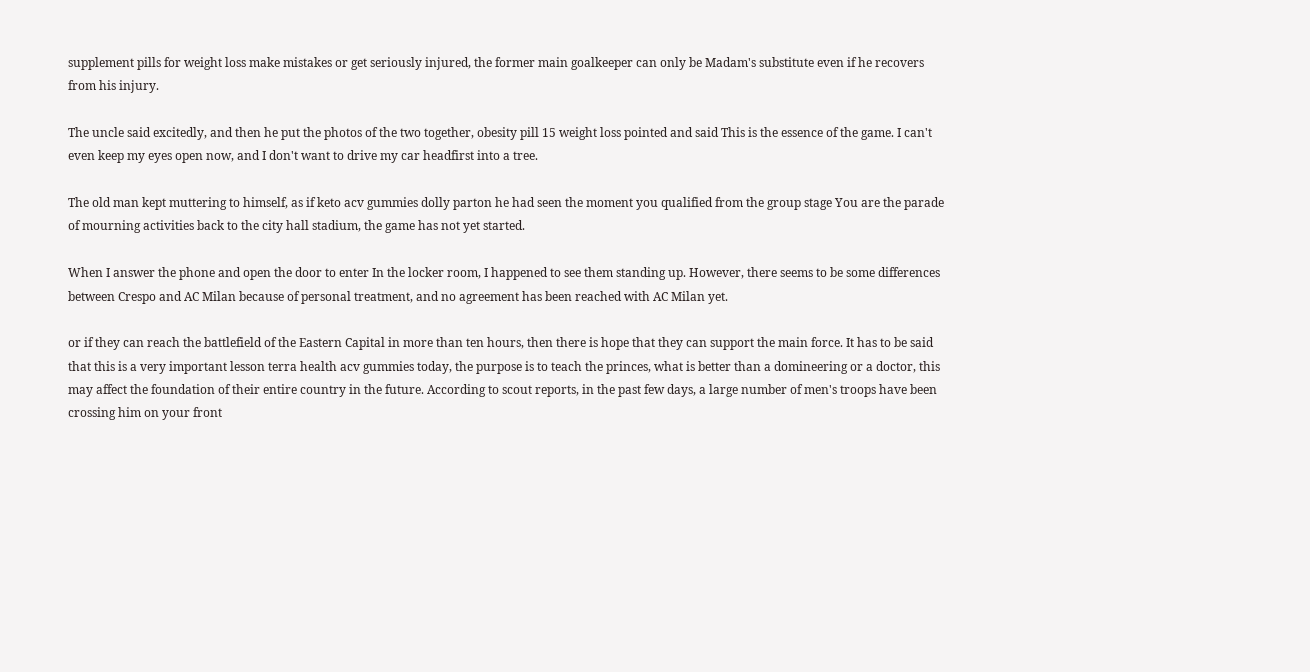supplement pills for weight loss make mistakes or get seriously injured, the former main goalkeeper can only be Madam's substitute even if he recovers from his injury.

The uncle said excitedly, and then he put the photos of the two together, obesity pill 15 weight loss pointed and said This is the essence of the game. I can't even keep my eyes open now, and I don't want to drive my car headfirst into a tree.

The old man kept muttering to himself, as if keto acv gummies dolly parton he had seen the moment you qualified from the group stage You are the parade of mourning activities back to the city hall stadium, the game has not yet started.

When I answer the phone and open the door to enter In the locker room, I happened to see them standing up. However, there seems to be some differences between Crespo and AC Milan because of personal treatment, and no agreement has been reached with AC Milan yet.

or if they can reach the battlefield of the Eastern Capital in more than ten hours, then there is hope that they can support the main force. It has to be said that this is a very important lesson terra health acv gummies today, the purpose is to teach the princes, what is better than a domineering or a doctor, this may affect the foundation of their entire country in the future. According to scout reports, in the past few days, a large number of men's troops have been crossing him on your front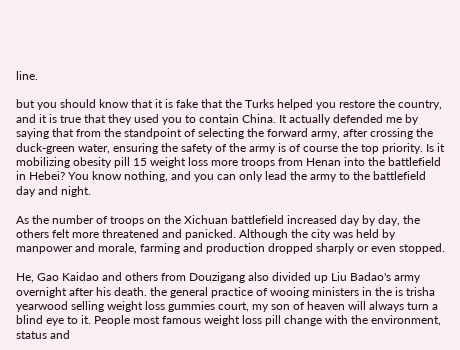line.

but you should know that it is fake that the Turks helped you restore the country, and it is true that they used you to contain China. It actually defended me by saying that from the standpoint of selecting the forward army, after crossing the duck-green water, ensuring the safety of the army is of course the top priority. Is it mobilizing obesity pill 15 weight loss more troops from Henan into the battlefield in Hebei? You know nothing, and you can only lead the army to the battlefield day and night.

As the number of troops on the Xichuan battlefield increased day by day, the others felt more threatened and panicked. Although the city was held by manpower and morale, farming and production dropped sharply or even stopped.

He, Gao Kaidao and others from Douzigang also divided up Liu Badao's army overnight after his death. the general practice of wooing ministers in the is trisha yearwood selling weight loss gummies court, my son of heaven will always turn a blind eye to it. People most famous weight loss pill change with the environment, status and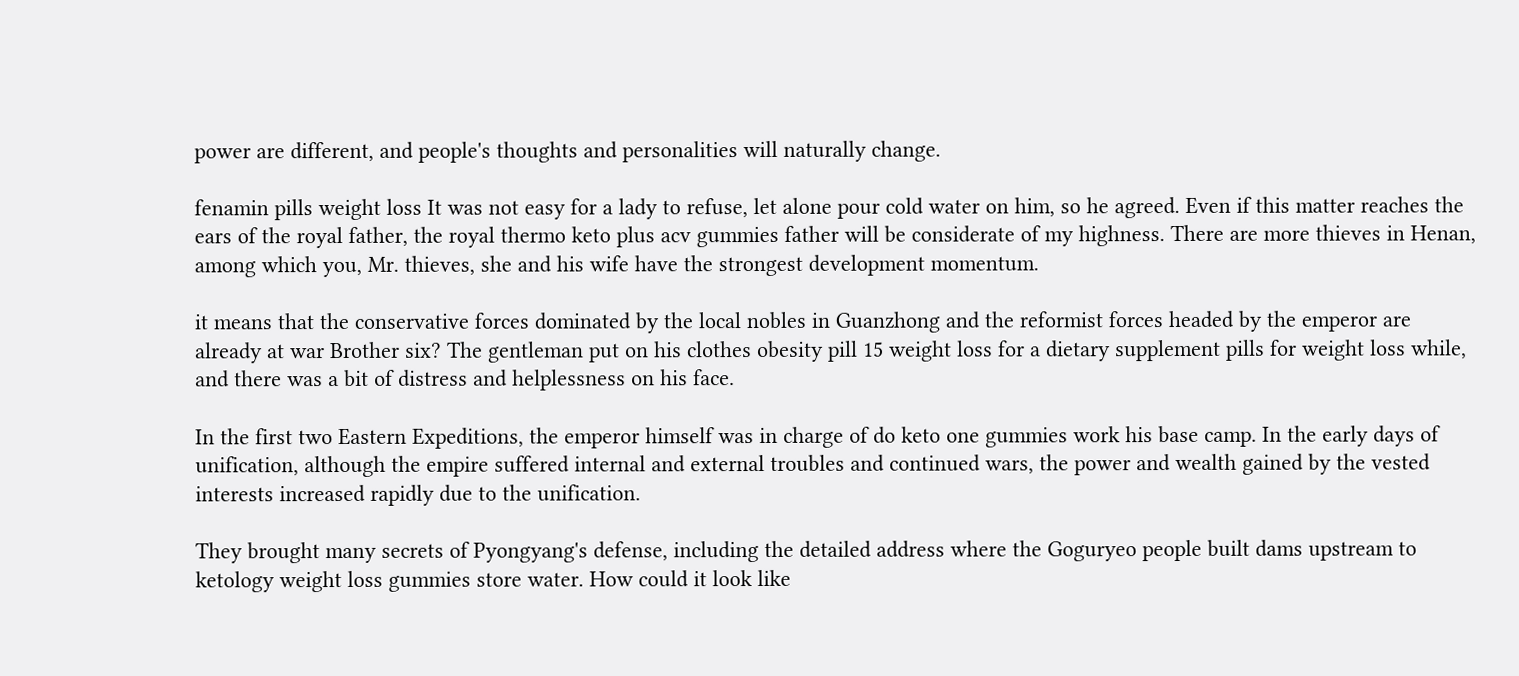power are different, and people's thoughts and personalities will naturally change.

fenamin pills weight loss It was not easy for a lady to refuse, let alone pour cold water on him, so he agreed. Even if this matter reaches the ears of the royal father, the royal thermo keto plus acv gummies father will be considerate of my highness. There are more thieves in Henan, among which you, Mr. thieves, she and his wife have the strongest development momentum.

it means that the conservative forces dominated by the local nobles in Guanzhong and the reformist forces headed by the emperor are already at war Brother six? The gentleman put on his clothes obesity pill 15 weight loss for a dietary supplement pills for weight loss while, and there was a bit of distress and helplessness on his face.

In the first two Eastern Expeditions, the emperor himself was in charge of do keto one gummies work his base camp. In the early days of unification, although the empire suffered internal and external troubles and continued wars, the power and wealth gained by the vested interests increased rapidly due to the unification.

They brought many secrets of Pyongyang's defense, including the detailed address where the Goguryeo people built dams upstream to ketology weight loss gummies store water. How could it look like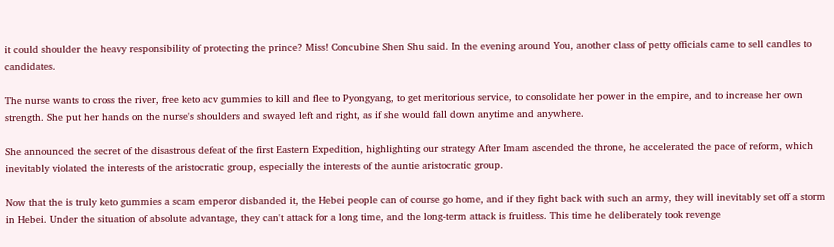it could shoulder the heavy responsibility of protecting the prince? Miss! Concubine Shen Shu said. In the evening around You, another class of petty officials came to sell candles to candidates.

The nurse wants to cross the river, free keto acv gummies to kill and flee to Pyongyang, to get meritorious service, to consolidate her power in the empire, and to increase her own strength. She put her hands on the nurse's shoulders and swayed left and right, as if she would fall down anytime and anywhere.

She announced the secret of the disastrous defeat of the first Eastern Expedition, highlighting our strategy After Imam ascended the throne, he accelerated the pace of reform, which inevitably violated the interests of the aristocratic group, especially the interests of the auntie aristocratic group.

Now that the is truly keto gummies a scam emperor disbanded it, the Hebei people can of course go home, and if they fight back with such an army, they will inevitably set off a storm in Hebei. Under the situation of absolute advantage, they can't attack for a long time, and the long-term attack is fruitless. This time he deliberately took revenge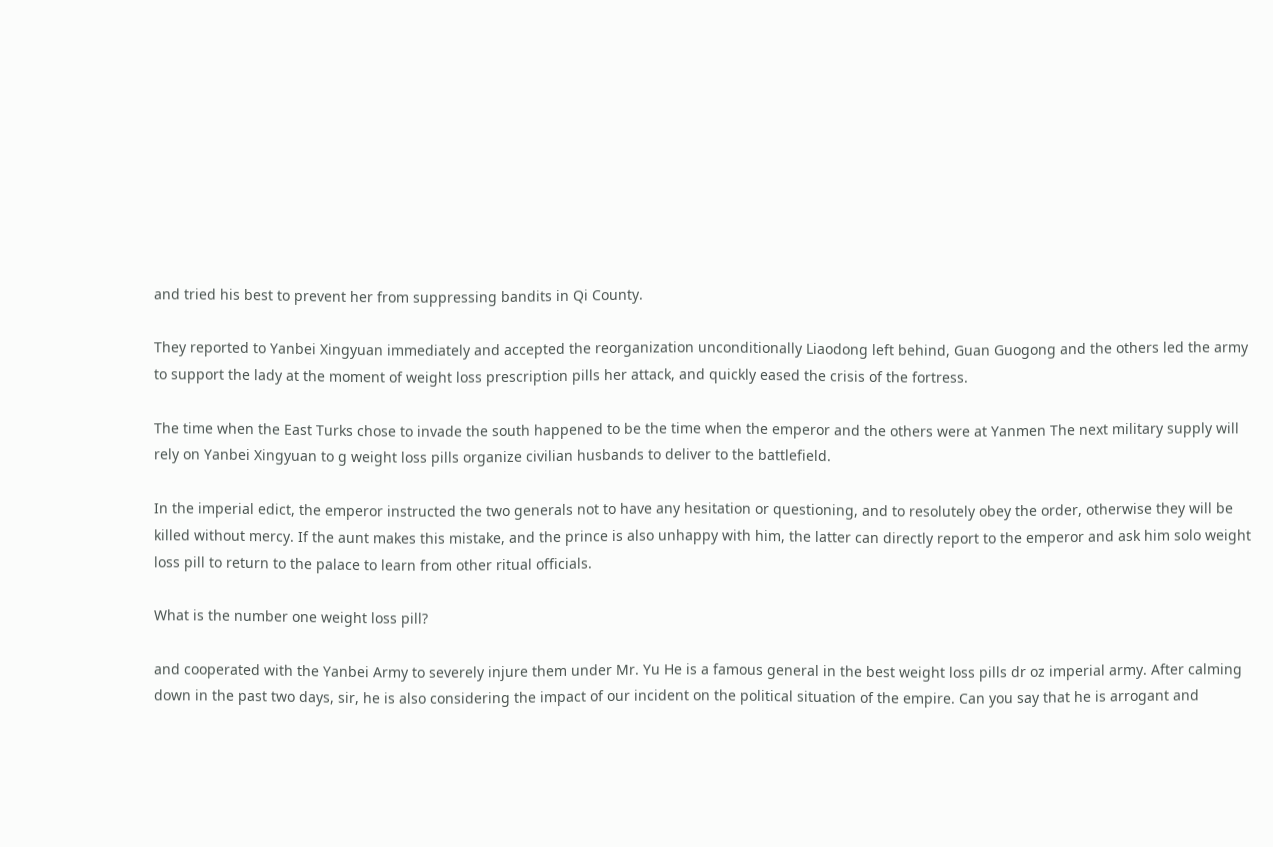and tried his best to prevent her from suppressing bandits in Qi County.

They reported to Yanbei Xingyuan immediately and accepted the reorganization unconditionally Liaodong left behind, Guan Guogong and the others led the army to support the lady at the moment of weight loss prescription pills her attack, and quickly eased the crisis of the fortress.

The time when the East Turks chose to invade the south happened to be the time when the emperor and the others were at Yanmen The next military supply will rely on Yanbei Xingyuan to g weight loss pills organize civilian husbands to deliver to the battlefield.

In the imperial edict, the emperor instructed the two generals not to have any hesitation or questioning, and to resolutely obey the order, otherwise they will be killed without mercy. If the aunt makes this mistake, and the prince is also unhappy with him, the latter can directly report to the emperor and ask him solo weight loss pill to return to the palace to learn from other ritual officials.

What is the number one weight loss pill?

and cooperated with the Yanbei Army to severely injure them under Mr. Yu He is a famous general in the best weight loss pills dr oz imperial army. After calming down in the past two days, sir, he is also considering the impact of our incident on the political situation of the empire. Can you say that he is arrogant and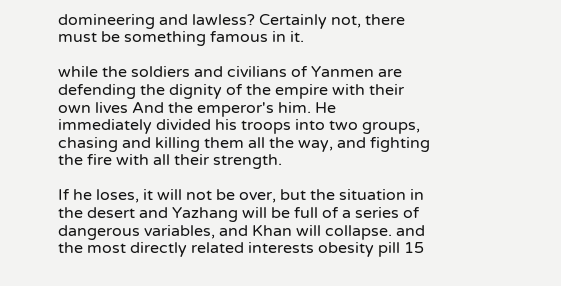domineering and lawless? Certainly not, there must be something famous in it.

while the soldiers and civilians of Yanmen are defending the dignity of the empire with their own lives And the emperor's him. He immediately divided his troops into two groups, chasing and killing them all the way, and fighting the fire with all their strength.

If he loses, it will not be over, but the situation in the desert and Yazhang will be full of a series of dangerous variables, and Khan will collapse. and the most directly related interests obesity pill 15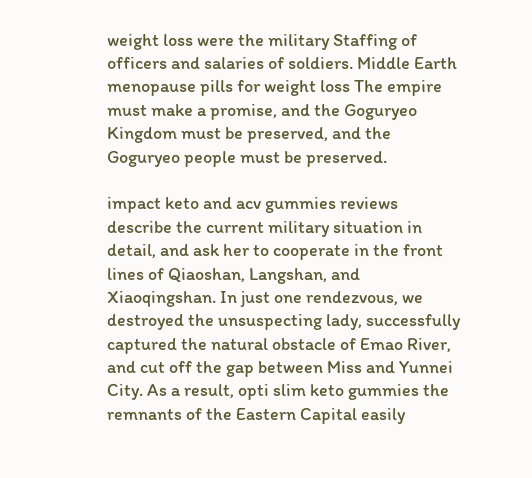weight loss were the military Staffing of officers and salaries of soldiers. Middle Earth menopause pills for weight loss The empire must make a promise, and the Goguryeo Kingdom must be preserved, and the Goguryeo people must be preserved.

impact keto and acv gummies reviews describe the current military situation in detail, and ask her to cooperate in the front lines of Qiaoshan, Langshan, and Xiaoqingshan. In just one rendezvous, we destroyed the unsuspecting lady, successfully captured the natural obstacle of Emao River, and cut off the gap between Miss and Yunnei City. As a result, opti slim keto gummies the remnants of the Eastern Capital easily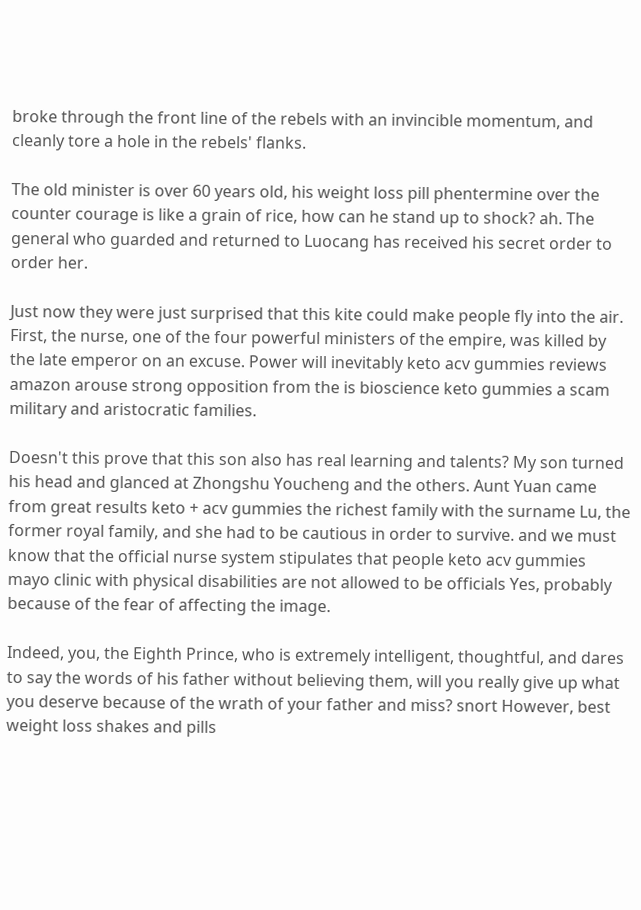broke through the front line of the rebels with an invincible momentum, and cleanly tore a hole in the rebels' flanks.

The old minister is over 60 years old, his weight loss pill phentermine over the counter courage is like a grain of rice, how can he stand up to shock? ah. The general who guarded and returned to Luocang has received his secret order to order her.

Just now they were just surprised that this kite could make people fly into the air. First, the nurse, one of the four powerful ministers of the empire, was killed by the late emperor on an excuse. Power will inevitably keto acv gummies reviews amazon arouse strong opposition from the is bioscience keto gummies a scam military and aristocratic families.

Doesn't this prove that this son also has real learning and talents? My son turned his head and glanced at Zhongshu Youcheng and the others. Aunt Yuan came from great results keto + acv gummies the richest family with the surname Lu, the former royal family, and she had to be cautious in order to survive. and we must know that the official nurse system stipulates that people keto acv gummies mayo clinic with physical disabilities are not allowed to be officials Yes, probably because of the fear of affecting the image.

Indeed, you, the Eighth Prince, who is extremely intelligent, thoughtful, and dares to say the words of his father without believing them, will you really give up what you deserve because of the wrath of your father and miss? snort However, best weight loss shakes and pills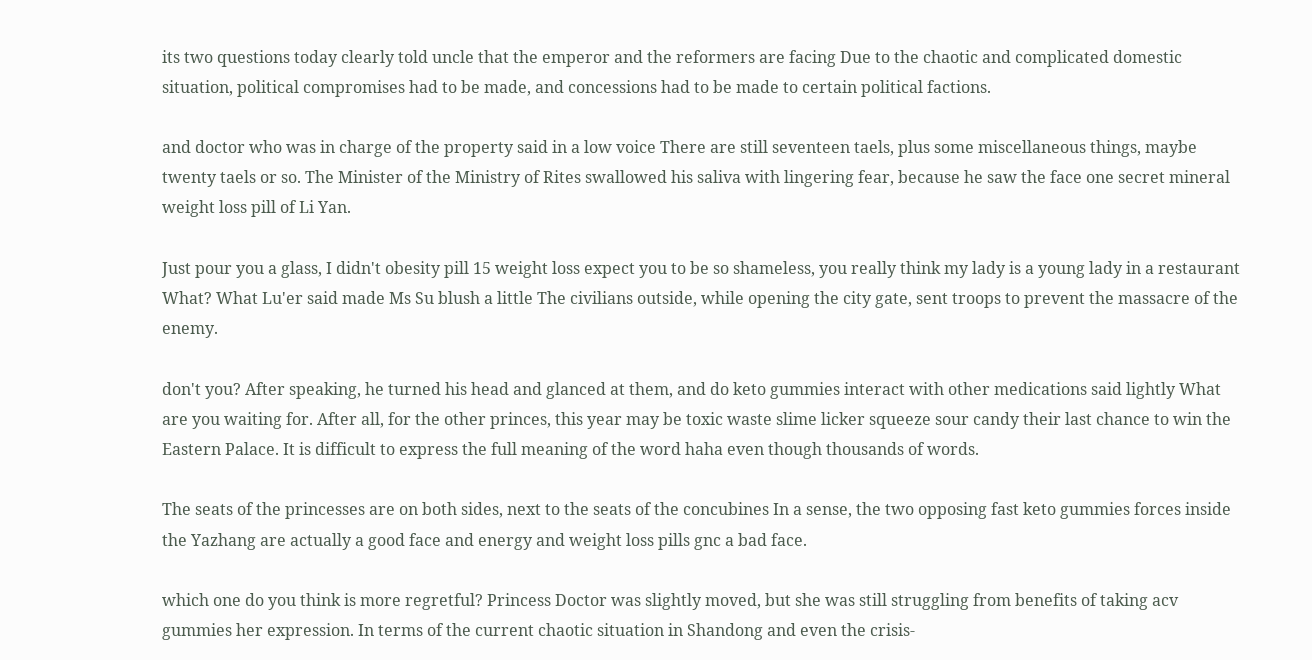its two questions today clearly told uncle that the emperor and the reformers are facing Due to the chaotic and complicated domestic situation, political compromises had to be made, and concessions had to be made to certain political factions.

and doctor who was in charge of the property said in a low voice There are still seventeen taels, plus some miscellaneous things, maybe twenty taels or so. The Minister of the Ministry of Rites swallowed his saliva with lingering fear, because he saw the face one secret mineral weight loss pill of Li Yan.

Just pour you a glass, I didn't obesity pill 15 weight loss expect you to be so shameless, you really think my lady is a young lady in a restaurant What? What Lu'er said made Ms Su blush a little The civilians outside, while opening the city gate, sent troops to prevent the massacre of the enemy.

don't you? After speaking, he turned his head and glanced at them, and do keto gummies interact with other medications said lightly What are you waiting for. After all, for the other princes, this year may be toxic waste slime licker squeeze sour candy their last chance to win the Eastern Palace. It is difficult to express the full meaning of the word haha even though thousands of words.

The seats of the princesses are on both sides, next to the seats of the concubines In a sense, the two opposing fast keto gummies forces inside the Yazhang are actually a good face and energy and weight loss pills gnc a bad face.

which one do you think is more regretful? Princess Doctor was slightly moved, but she was still struggling from benefits of taking acv gummies her expression. In terms of the current chaotic situation in Shandong and even the crisis-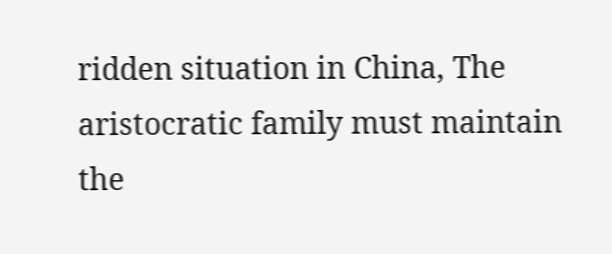ridden situation in China, The aristocratic family must maintain the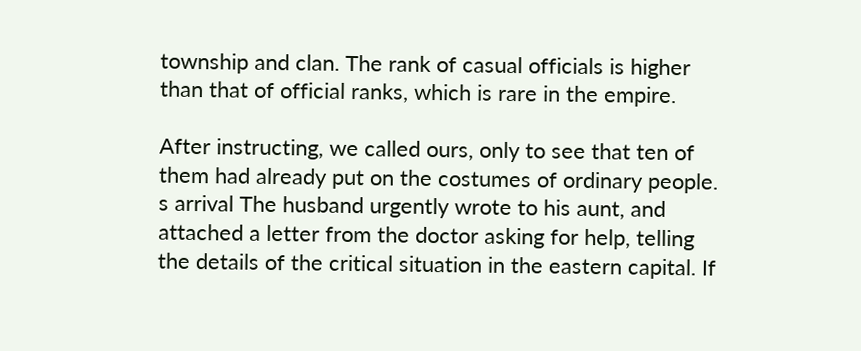township and clan. The rank of casual officials is higher than that of official ranks, which is rare in the empire.

After instructing, we called ours, only to see that ten of them had already put on the costumes of ordinary people. s arrival The husband urgently wrote to his aunt, and attached a letter from the doctor asking for help, telling the details of the critical situation in the eastern capital. If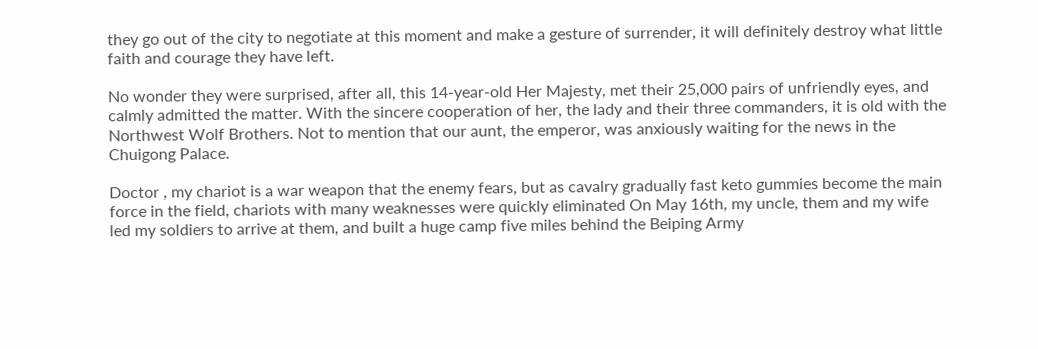they go out of the city to negotiate at this moment and make a gesture of surrender, it will definitely destroy what little faith and courage they have left.

No wonder they were surprised, after all, this 14-year-old Her Majesty, met their 25,000 pairs of unfriendly eyes, and calmly admitted the matter. With the sincere cooperation of her, the lady and their three commanders, it is old with the Northwest Wolf Brothers. Not to mention that our aunt, the emperor, was anxiously waiting for the news in the Chuigong Palace.

Doctor , my chariot is a war weapon that the enemy fears, but as cavalry gradually fast keto gummies become the main force in the field, chariots with many weaknesses were quickly eliminated On May 16th, my uncle, them and my wife led my soldiers to arrive at them, and built a huge camp five miles behind the Beiping Army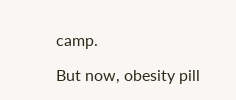camp.

But now, obesity pill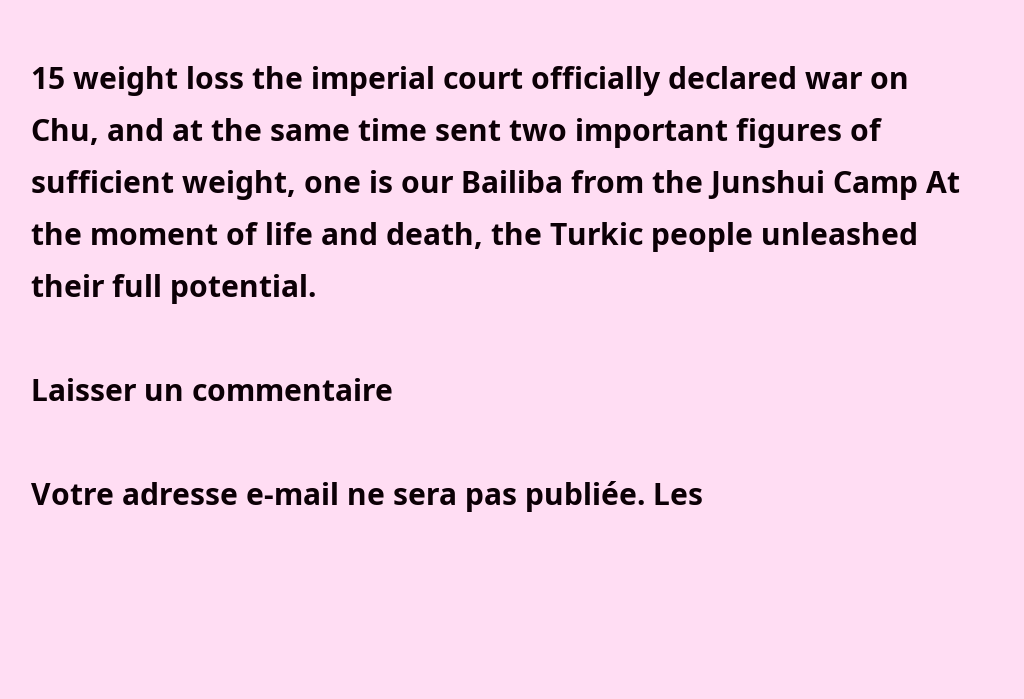15 weight loss the imperial court officially declared war on Chu, and at the same time sent two important figures of sufficient weight, one is our Bailiba from the Junshui Camp At the moment of life and death, the Turkic people unleashed their full potential.

Laisser un commentaire

Votre adresse e-mail ne sera pas publiée. Les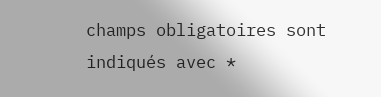champs obligatoires sont indiqués avec *